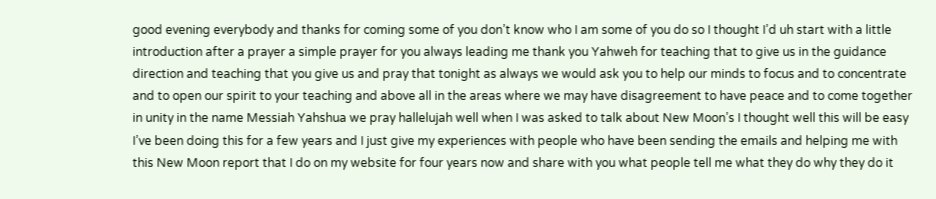good evening everybody and thanks for coming some of you don’t know who I am some of you do so I thought I’d uh start with a little introduction after a prayer a simple prayer for you always leading me thank you Yahweh for teaching that to give us in the guidance direction and teaching that you give us and pray that tonight as always we would ask you to help our minds to focus and to concentrate and to open our spirit to your teaching and above all in the areas where we may have disagreement to have peace and to come together in unity in the name Messiah Yahshua we pray hallelujah well when I was asked to talk about New Moon’s I thought well this will be easy I’ve been doing this for a few years and I just give my experiences with people who have been sending the emails and helping me with this New Moon report that I do on my website for four years now and share with you what people tell me what they do why they do it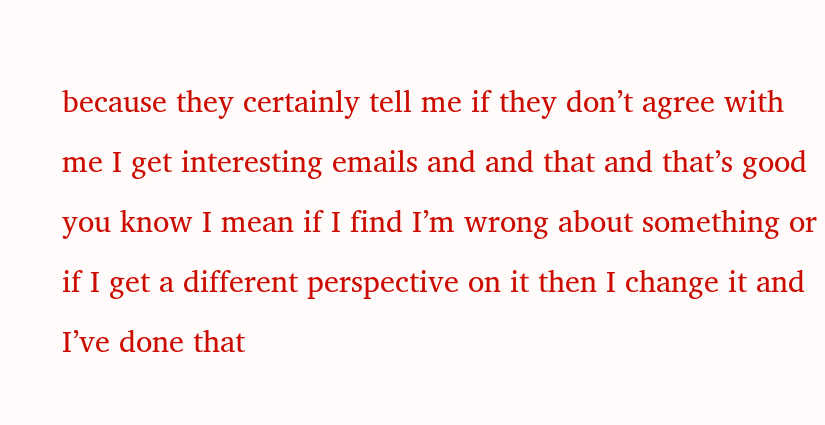because they certainly tell me if they don’t agree with me I get interesting emails and and that and that’s good you know I mean if I find I’m wrong about something or if I get a different perspective on it then I change it and I’ve done that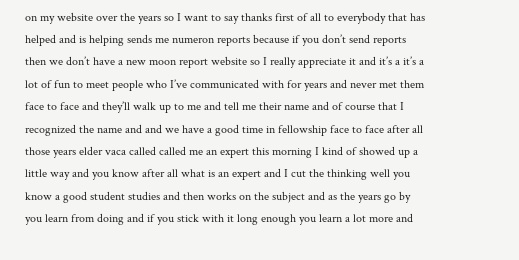on my website over the years so I want to say thanks first of all to everybody that has helped and is helping sends me numeron reports because if you don’t send reports then we don’t have a new moon report website so I really appreciate it and it’s a it’s a lot of fun to meet people who I’ve communicated with for years and never met them face to face and they’ll walk up to me and tell me their name and of course that I recognized the name and and we have a good time in fellowship face to face after all those years elder vaca called called me an expert this morning I kind of showed up a little way and you know after all what is an expert and I cut the thinking well you know a good student studies and then works on the subject and as the years go by you learn from doing and if you stick with it long enough you learn a lot more and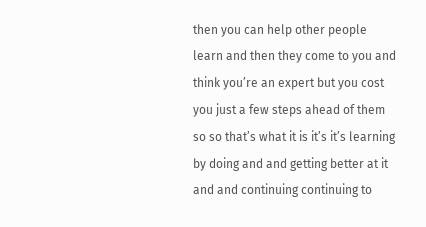then you can help other people learn and then they come to you and think you’re an expert but you cost you just a few steps ahead of them so so that’s what it is it’s it’s learning by doing and and getting better at it and and continuing continuing to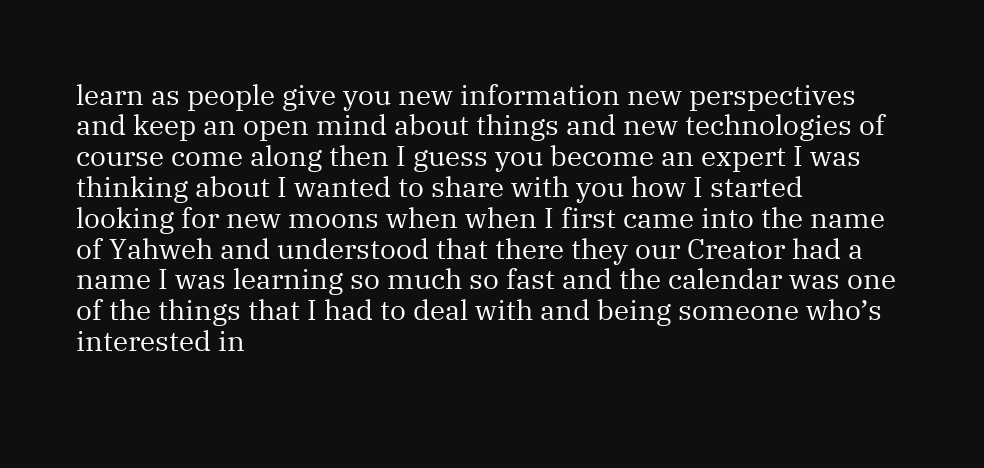learn as people give you new information new perspectives and keep an open mind about things and new technologies of course come along then I guess you become an expert I was thinking about I wanted to share with you how I started looking for new moons when when I first came into the name of Yahweh and understood that there they our Creator had a name I was learning so much so fast and the calendar was one of the things that I had to deal with and being someone who’s interested in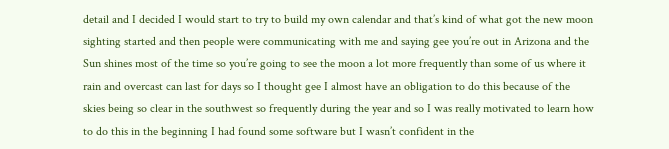detail and I decided I would start to try to build my own calendar and that’s kind of what got the new moon sighting started and then people were communicating with me and saying gee you’re out in Arizona and the Sun shines most of the time so you’re going to see the moon a lot more frequently than some of us where it rain and overcast can last for days so I thought gee I almost have an obligation to do this because of the skies being so clear in the southwest so frequently during the year and so I was really motivated to learn how to do this in the beginning I had found some software but I wasn’t confident in the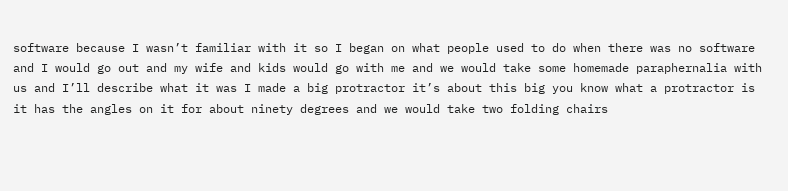software because I wasn’t familiar with it so I began on what people used to do when there was no software and I would go out and my wife and kids would go with me and we would take some homemade paraphernalia with us and I’ll describe what it was I made a big protractor it’s about this big you know what a protractor is it has the angles on it for about ninety degrees and we would take two folding chairs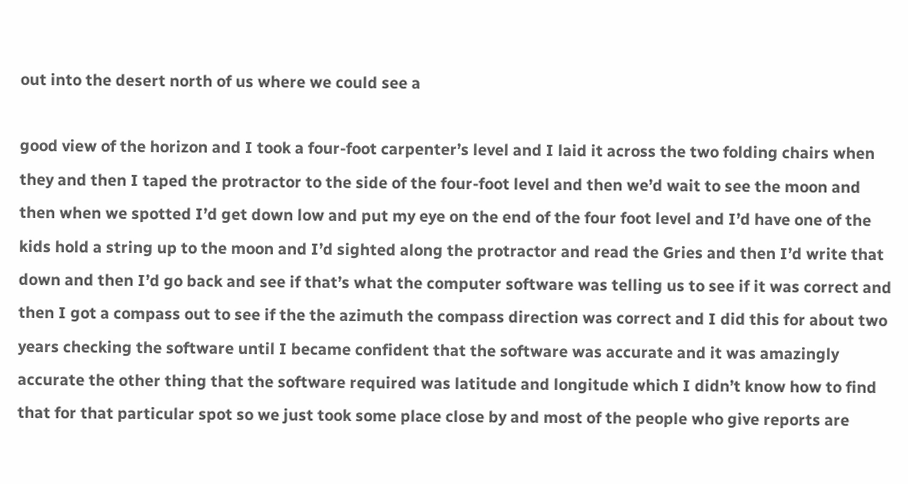out into the desert north of us where we could see a

good view of the horizon and I took a four-foot carpenter’s level and I laid it across the two folding chairs when they and then I taped the protractor to the side of the four-foot level and then we’d wait to see the moon and then when we spotted I’d get down low and put my eye on the end of the four foot level and I’d have one of the kids hold a string up to the moon and I’d sighted along the protractor and read the Gries and then I’d write that down and then I’d go back and see if that’s what the computer software was telling us to see if it was correct and then I got a compass out to see if the the azimuth the compass direction was correct and I did this for about two years checking the software until I became confident that the software was accurate and it was amazingly accurate the other thing that the software required was latitude and longitude which I didn’t know how to find that for that particular spot so we just took some place close by and most of the people who give reports are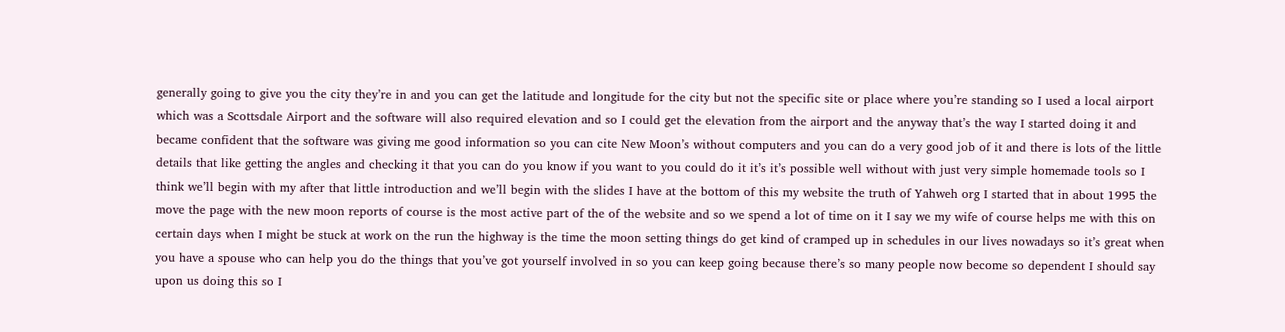generally going to give you the city they’re in and you can get the latitude and longitude for the city but not the specific site or place where you’re standing so I used a local airport which was a Scottsdale Airport and the software will also required elevation and so I could get the elevation from the airport and the anyway that’s the way I started doing it and became confident that the software was giving me good information so you can cite New Moon’s without computers and you can do a very good job of it and there is lots of the little details that like getting the angles and checking it that you can do you know if you want to you could do it it’s it’s possible well without with just very simple homemade tools so I think we’ll begin with my after that little introduction and we’ll begin with the slides I have at the bottom of this my website the truth of Yahweh org I started that in about 1995 the move the page with the new moon reports of course is the most active part of the of the website and so we spend a lot of time on it I say we my wife of course helps me with this on certain days when I might be stuck at work on the run the highway is the time the moon setting things do get kind of cramped up in schedules in our lives nowadays so it’s great when you have a spouse who can help you do the things that you’ve got yourself involved in so you can keep going because there’s so many people now become so dependent I should say upon us doing this so I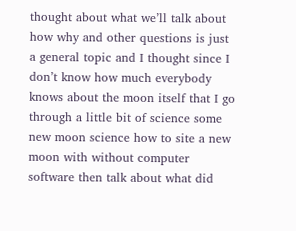thought about what we’ll talk about how why and other questions is just a general topic and I thought since I don’t know how much everybody knows about the moon itself that I go through a little bit of science some new moon science how to site a new moon with without computer software then talk about what did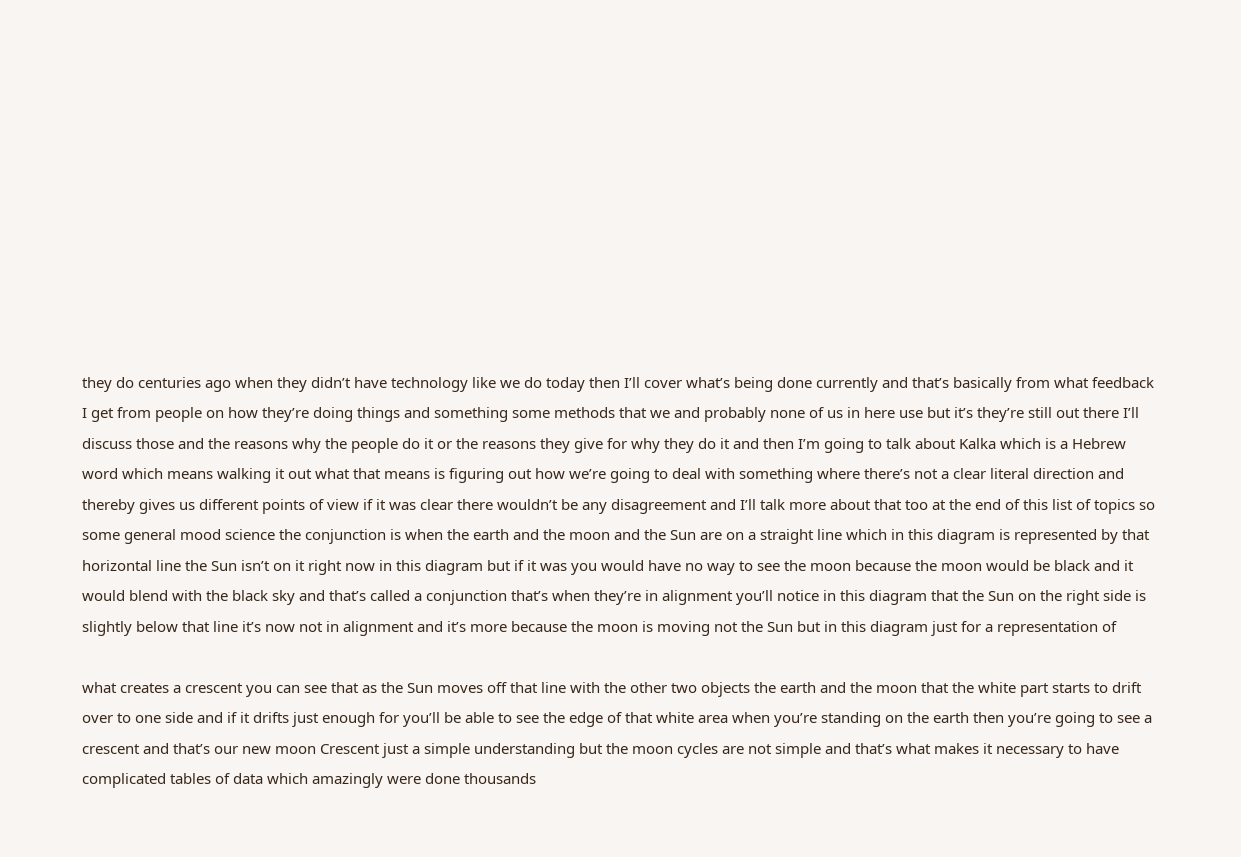they do centuries ago when they didn’t have technology like we do today then I’ll cover what’s being done currently and that’s basically from what feedback I get from people on how they’re doing things and something some methods that we and probably none of us in here use but it’s they’re still out there I’ll discuss those and the reasons why the people do it or the reasons they give for why they do it and then I’m going to talk about Kalka which is a Hebrew word which means walking it out what that means is figuring out how we’re going to deal with something where there’s not a clear literal direction and thereby gives us different points of view if it was clear there wouldn’t be any disagreement and I’ll talk more about that too at the end of this list of topics so some general mood science the conjunction is when the earth and the moon and the Sun are on a straight line which in this diagram is represented by that horizontal line the Sun isn’t on it right now in this diagram but if it was you would have no way to see the moon because the moon would be black and it would blend with the black sky and that’s called a conjunction that’s when they’re in alignment you’ll notice in this diagram that the Sun on the right side is slightly below that line it’s now not in alignment and it’s more because the moon is moving not the Sun but in this diagram just for a representation of

what creates a crescent you can see that as the Sun moves off that line with the other two objects the earth and the moon that the white part starts to drift over to one side and if it drifts just enough for you’ll be able to see the edge of that white area when you’re standing on the earth then you’re going to see a crescent and that’s our new moon Crescent just a simple understanding but the moon cycles are not simple and that’s what makes it necessary to have complicated tables of data which amazingly were done thousands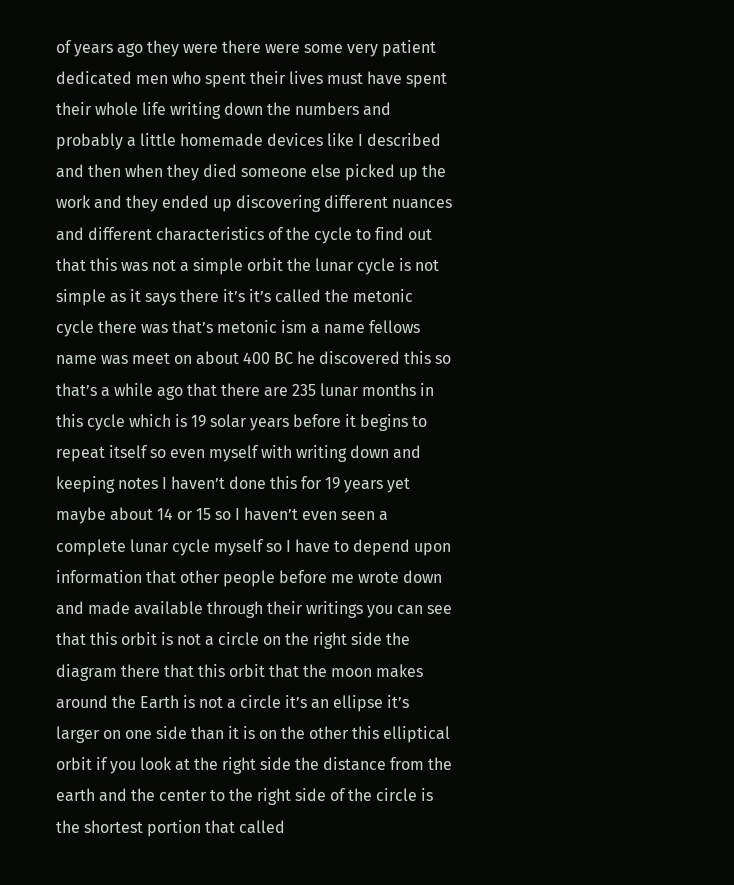of years ago they were there were some very patient dedicated men who spent their lives must have spent their whole life writing down the numbers and probably a little homemade devices like I described and then when they died someone else picked up the work and they ended up discovering different nuances and different characteristics of the cycle to find out that this was not a simple orbit the lunar cycle is not simple as it says there it’s it’s called the metonic cycle there was that’s metonic ism a name fellows name was meet on about 400 BC he discovered this so that’s a while ago that there are 235 lunar months in this cycle which is 19 solar years before it begins to repeat itself so even myself with writing down and keeping notes I haven’t done this for 19 years yet maybe about 14 or 15 so I haven’t even seen a complete lunar cycle myself so I have to depend upon information that other people before me wrote down and made available through their writings you can see that this orbit is not a circle on the right side the diagram there that this orbit that the moon makes around the Earth is not a circle it’s an ellipse it’s larger on one side than it is on the other this elliptical orbit if you look at the right side the distance from the earth and the center to the right side of the circle is the shortest portion that called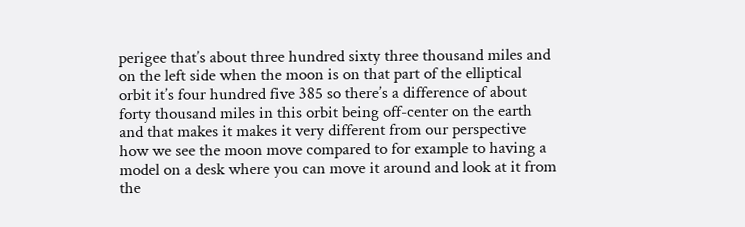perigee that’s about three hundred sixty three thousand miles and on the left side when the moon is on that part of the elliptical orbit it’s four hundred five 385 so there’s a difference of about forty thousand miles in this orbit being off-center on the earth and that makes it makes it very different from our perspective how we see the moon move compared to for example to having a model on a desk where you can move it around and look at it from the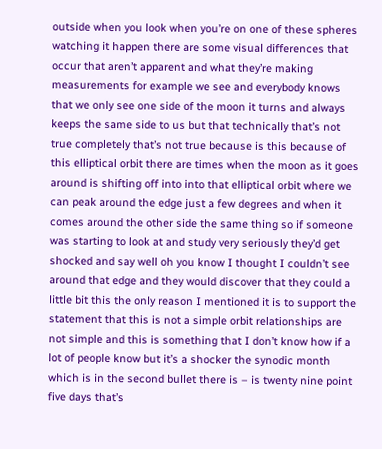outside when you look when you’re on one of these spheres watching it happen there are some visual differences that occur that aren’t apparent and what they’re making measurements for example we see and everybody knows that we only see one side of the moon it turns and always keeps the same side to us but that technically that’s not true completely that’s not true because is this because of this elliptical orbit there are times when the moon as it goes around is shifting off into into that elliptical orbit where we can peak around the edge just a few degrees and when it comes around the other side the same thing so if someone was starting to look at and study very seriously they’d get shocked and say well oh you know I thought I couldn’t see around that edge and they would discover that they could a little bit this the only reason I mentioned it is to support the statement that this is not a simple orbit relationships are not simple and this is something that I don’t know how if a lot of people know but it’s a shocker the synodic month which is in the second bullet there is – is twenty nine point five days that’s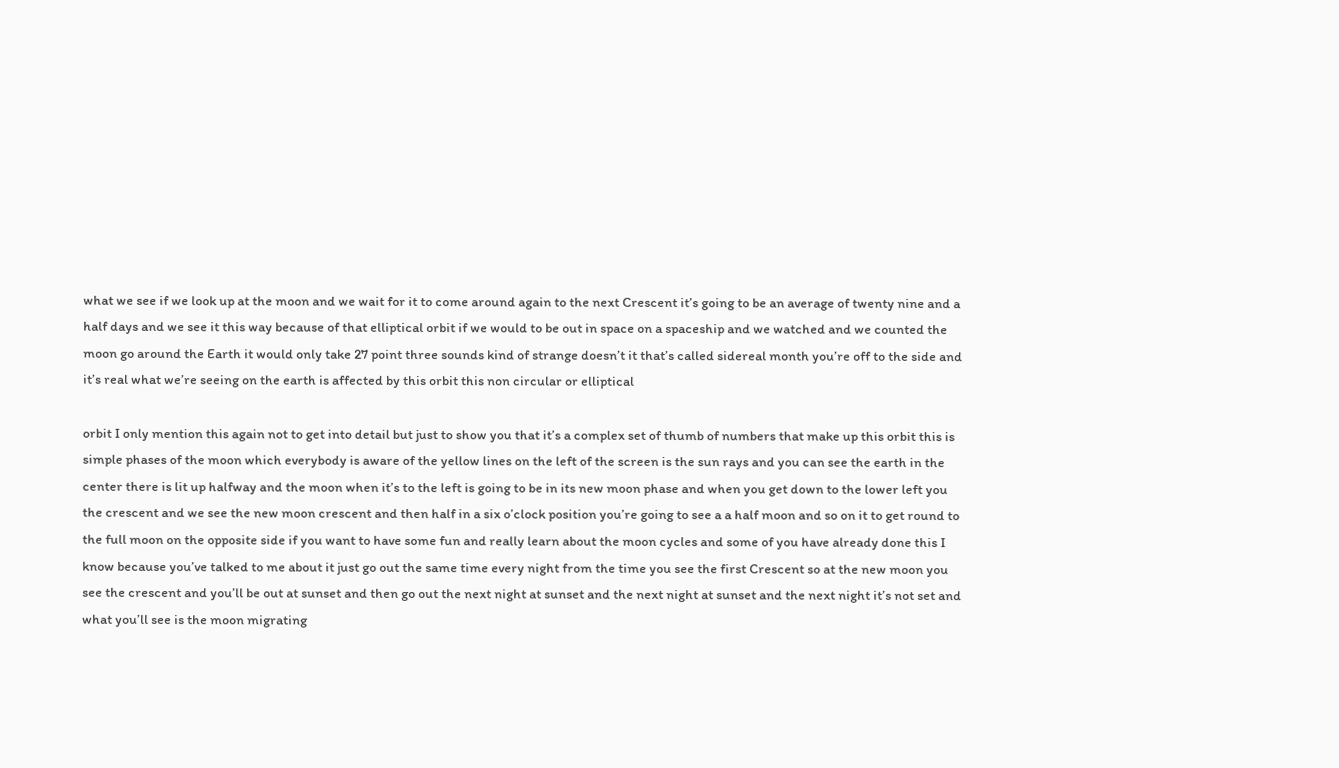what we see if we look up at the moon and we wait for it to come around again to the next Crescent it’s going to be an average of twenty nine and a half days and we see it this way because of that elliptical orbit if we would to be out in space on a spaceship and we watched and we counted the moon go around the Earth it would only take 27 point three sounds kind of strange doesn’t it that’s called sidereal month you’re off to the side and it’s real what we’re seeing on the earth is affected by this orbit this non circular or elliptical

orbit I only mention this again not to get into detail but just to show you that it’s a complex set of thumb of numbers that make up this orbit this is simple phases of the moon which everybody is aware of the yellow lines on the left of the screen is the sun rays and you can see the earth in the center there is lit up halfway and the moon when it’s to the left is going to be in its new moon phase and when you get down to the lower left you the crescent and we see the new moon crescent and then half in a six o’clock position you’re going to see a a half moon and so on it to get round to the full moon on the opposite side if you want to have some fun and really learn about the moon cycles and some of you have already done this I know because you’ve talked to me about it just go out the same time every night from the time you see the first Crescent so at the new moon you see the crescent and you’ll be out at sunset and then go out the next night at sunset and the next night at sunset and the next night it’s not set and what you’ll see is the moon migrating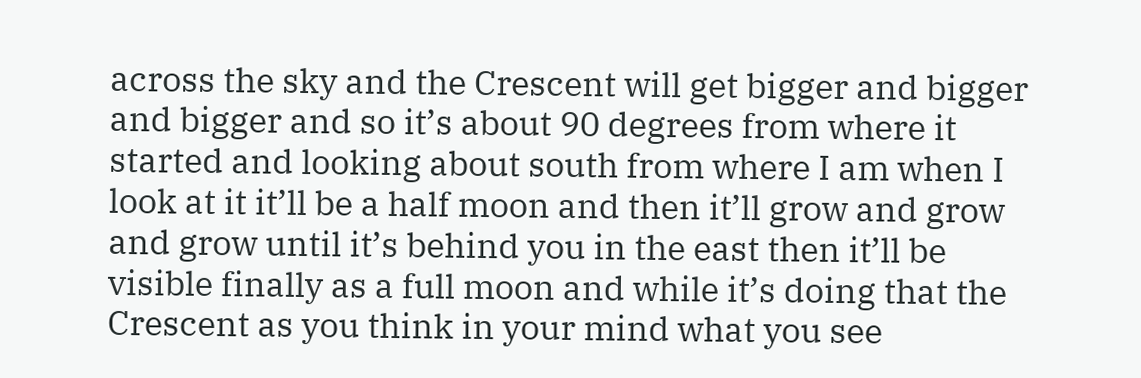across the sky and the Crescent will get bigger and bigger and bigger and so it’s about 90 degrees from where it started and looking about south from where I am when I look at it it’ll be a half moon and then it’ll grow and grow and grow until it’s behind you in the east then it’ll be visible finally as a full moon and while it’s doing that the Crescent as you think in your mind what you see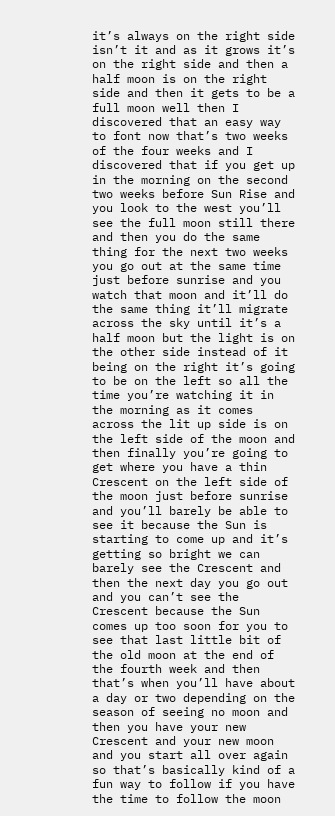it’s always on the right side isn’t it and as it grows it’s on the right side and then a half moon is on the right side and then it gets to be a full moon well then I discovered that an easy way to font now that’s two weeks of the four weeks and I discovered that if you get up in the morning on the second two weeks before Sun Rise and you look to the west you’ll see the full moon still there and then you do the same thing for the next two weeks you go out at the same time just before sunrise and you watch that moon and it’ll do the same thing it’ll migrate across the sky until it’s a half moon but the light is on the other side instead of it being on the right it’s going to be on the left so all the time you’re watching it in the morning as it comes across the lit up side is on the left side of the moon and then finally you’re going to get where you have a thin Crescent on the left side of the moon just before sunrise and you’ll barely be able to see it because the Sun is starting to come up and it’s getting so bright we can barely see the Crescent and then the next day you go out and you can’t see the Crescent because the Sun comes up too soon for you to see that last little bit of the old moon at the end of the fourth week and then that’s when you’ll have about a day or two depending on the season of seeing no moon and then you have your new Crescent and your new moon and you start all over again so that’s basically kind of a fun way to follow if you have the time to follow the moon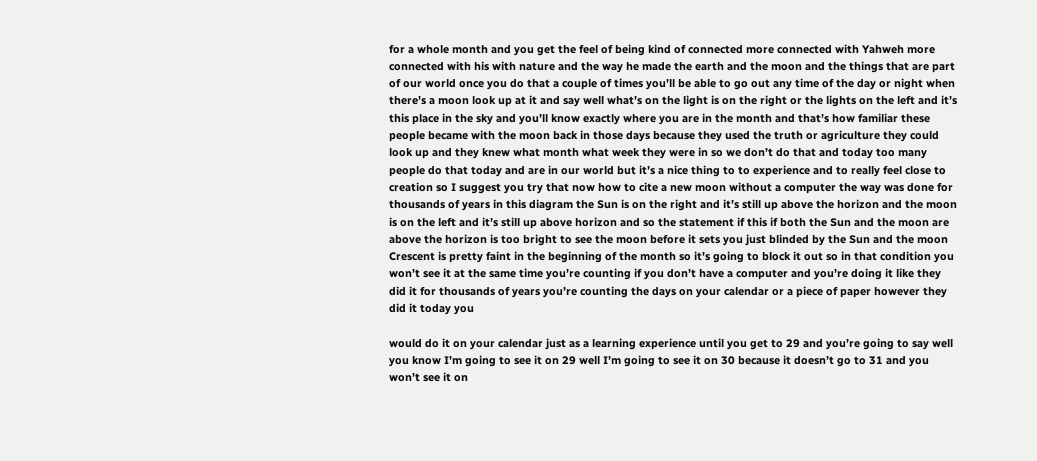for a whole month and you get the feel of being kind of connected more connected with Yahweh more connected with his with nature and the way he made the earth and the moon and the things that are part of our world once you do that a couple of times you’ll be able to go out any time of the day or night when there’s a moon look up at it and say well what’s on the light is on the right or the lights on the left and it’s this place in the sky and you’ll know exactly where you are in the month and that’s how familiar these people became with the moon back in those days because they used the truth or agriculture they could look up and they knew what month what week they were in so we don’t do that and today too many people do that today and are in our world but it’s a nice thing to to experience and to really feel close to creation so I suggest you try that now how to cite a new moon without a computer the way was done for thousands of years in this diagram the Sun is on the right and it’s still up above the horizon and the moon is on the left and it’s still up above horizon and so the statement if this if both the Sun and the moon are above the horizon is too bright to see the moon before it sets you just blinded by the Sun and the moon Crescent is pretty faint in the beginning of the month so it’s going to block it out so in that condition you won’t see it at the same time you’re counting if you don’t have a computer and you’re doing it like they did it for thousands of years you’re counting the days on your calendar or a piece of paper however they did it today you

would do it on your calendar just as a learning experience until you get to 29 and you’re going to say well you know I’m going to see it on 29 well I’m going to see it on 30 because it doesn’t go to 31 and you won’t see it on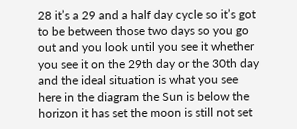28 it’s a 29 and a half day cycle so it’s got to be between those two days so you go out and you look until you see it whether you see it on the 29th day or the 30th day and the ideal situation is what you see here in the diagram the Sun is below the horizon it has set the moon is still not set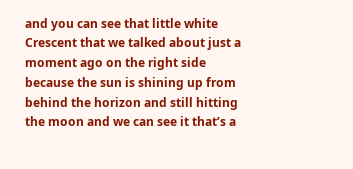and you can see that little white Crescent that we talked about just a moment ago on the right side because the sun is shining up from behind the horizon and still hitting the moon and we can see it that’s a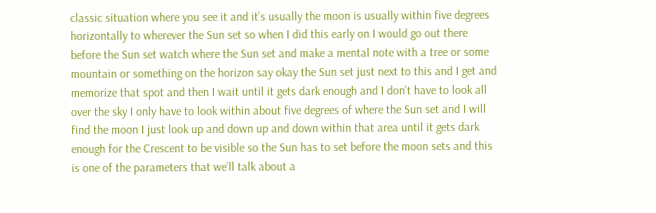classic situation where you see it and it’s usually the moon is usually within five degrees horizontally to wherever the Sun set so when I did this early on I would go out there before the Sun set watch where the Sun set and make a mental note with a tree or some mountain or something on the horizon say okay the Sun set just next to this and I get and memorize that spot and then I wait until it gets dark enough and I don’t have to look all over the sky I only have to look within about five degrees of where the Sun set and I will find the moon I just look up and down up and down within that area until it gets dark enough for the Crescent to be visible so the Sun has to set before the moon sets and this is one of the parameters that we’ll talk about a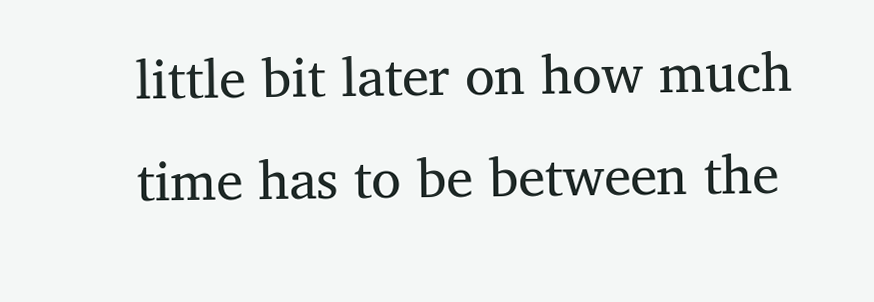little bit later on how much time has to be between the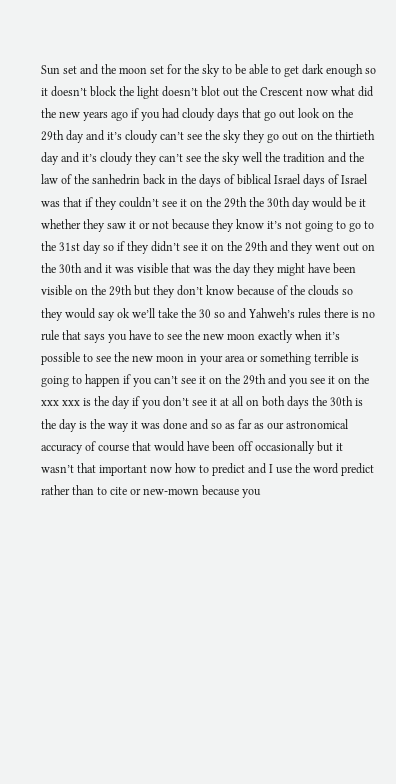Sun set and the moon set for the sky to be able to get dark enough so it doesn’t block the light doesn’t blot out the Crescent now what did the new years ago if you had cloudy days that go out look on the 29th day and it’s cloudy can’t see the sky they go out on the thirtieth day and it’s cloudy they can’t see the sky well the tradition and the law of the sanhedrin back in the days of biblical Israel days of Israel was that if they couldn’t see it on the 29th the 30th day would be it whether they saw it or not because they know it’s not going to go to the 31st day so if they didn’t see it on the 29th and they went out on the 30th and it was visible that was the day they might have been visible on the 29th but they don’t know because of the clouds so they would say ok we’ll take the 30 so and Yahweh’s rules there is no rule that says you have to see the new moon exactly when it’s possible to see the new moon in your area or something terrible is going to happen if you can’t see it on the 29th and you see it on the xxx xxx is the day if you don’t see it at all on both days the 30th is the day is the way it was done and so as far as our astronomical accuracy of course that would have been off occasionally but it wasn’t that important now how to predict and I use the word predict rather than to cite or new-mown because you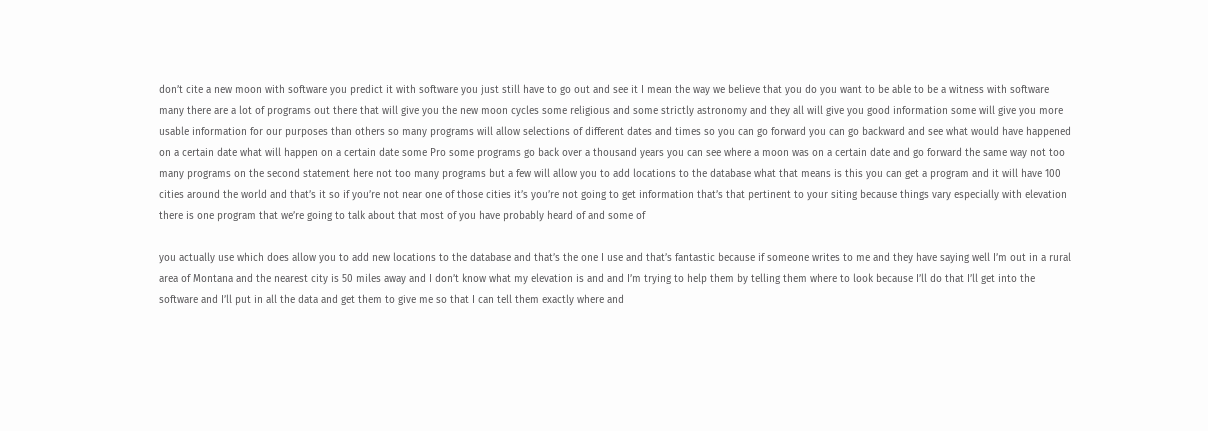don’t cite a new moon with software you predict it with software you just still have to go out and see it I mean the way we believe that you do you want to be able to be a witness with software many there are a lot of programs out there that will give you the new moon cycles some religious and some strictly astronomy and they all will give you good information some will give you more usable information for our purposes than others so many programs will allow selections of different dates and times so you can go forward you can go backward and see what would have happened on a certain date what will happen on a certain date some Pro some programs go back over a thousand years you can see where a moon was on a certain date and go forward the same way not too many programs on the second statement here not too many programs but a few will allow you to add locations to the database what that means is this you can get a program and it will have 100 cities around the world and that’s it so if you’re not near one of those cities it’s you’re not going to get information that’s that pertinent to your siting because things vary especially with elevation there is one program that we’re going to talk about that most of you have probably heard of and some of

you actually use which does allow you to add new locations to the database and that’s the one I use and that’s fantastic because if someone writes to me and they have saying well I’m out in a rural area of Montana and the nearest city is 50 miles away and I don’t know what my elevation is and and I’m trying to help them by telling them where to look because I’ll do that I’ll get into the software and I’ll put in all the data and get them to give me so that I can tell them exactly where and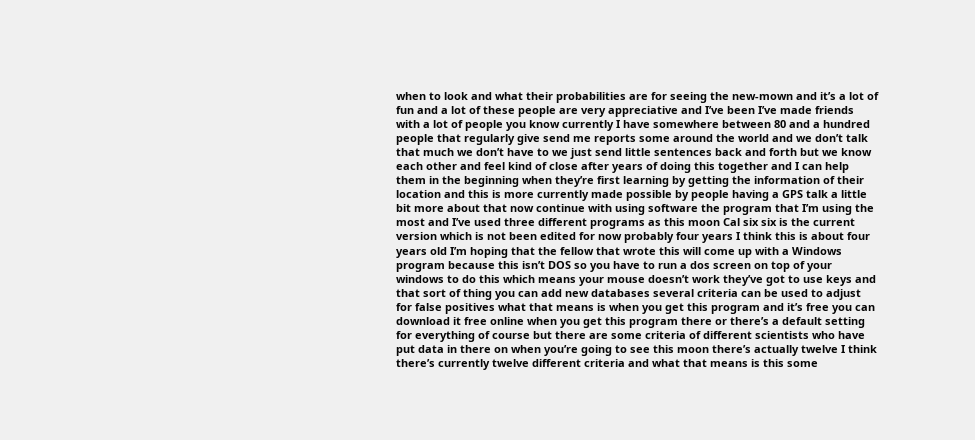when to look and what their probabilities are for seeing the new-mown and it’s a lot of fun and a lot of these people are very appreciative and I’ve been I’ve made friends with a lot of people you know currently I have somewhere between 80 and a hundred people that regularly give send me reports some around the world and we don’t talk that much we don’t have to we just send little sentences back and forth but we know each other and feel kind of close after years of doing this together and I can help them in the beginning when they’re first learning by getting the information of their location and this is more currently made possible by people having a GPS talk a little bit more about that now continue with using software the program that I’m using the most and I’ve used three different programs as this moon Cal six six is the current version which is not been edited for now probably four years I think this is about four years old I’m hoping that the fellow that wrote this will come up with a Windows program because this isn’t DOS so you have to run a dos screen on top of your windows to do this which means your mouse doesn’t work they’ve got to use keys and that sort of thing you can add new databases several criteria can be used to adjust for false positives what that means is when you get this program and it’s free you can download it free online when you get this program there or there’s a default setting for everything of course but there are some criteria of different scientists who have put data in there on when you’re going to see this moon there’s actually twelve I think there’s currently twelve different criteria and what that means is this some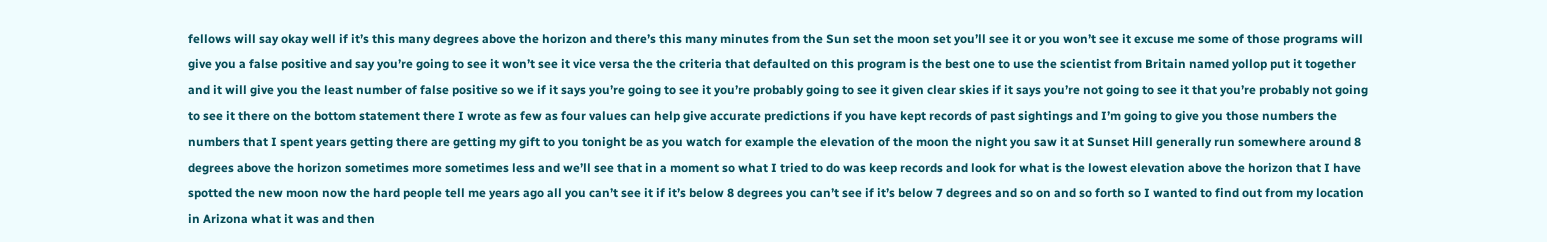fellows will say okay well if it’s this many degrees above the horizon and there’s this many minutes from the Sun set the moon set you’ll see it or you won’t see it excuse me some of those programs will give you a false positive and say you’re going to see it won’t see it vice versa the the criteria that defaulted on this program is the best one to use the scientist from Britain named yollop put it together and it will give you the least number of false positive so we if it says you’re going to see it you’re probably going to see it given clear skies if it says you’re not going to see it that you’re probably not going to see it there on the bottom statement there I wrote as few as four values can help give accurate predictions if you have kept records of past sightings and I’m going to give you those numbers the numbers that I spent years getting there are getting my gift to you tonight be as you watch for example the elevation of the moon the night you saw it at Sunset Hill generally run somewhere around 8 degrees above the horizon sometimes more sometimes less and we’ll see that in a moment so what I tried to do was keep records and look for what is the lowest elevation above the horizon that I have spotted the new moon now the hard people tell me years ago all you can’t see it if it’s below 8 degrees you can’t see if it’s below 7 degrees and so on and so forth so I wanted to find out from my location in Arizona what it was and then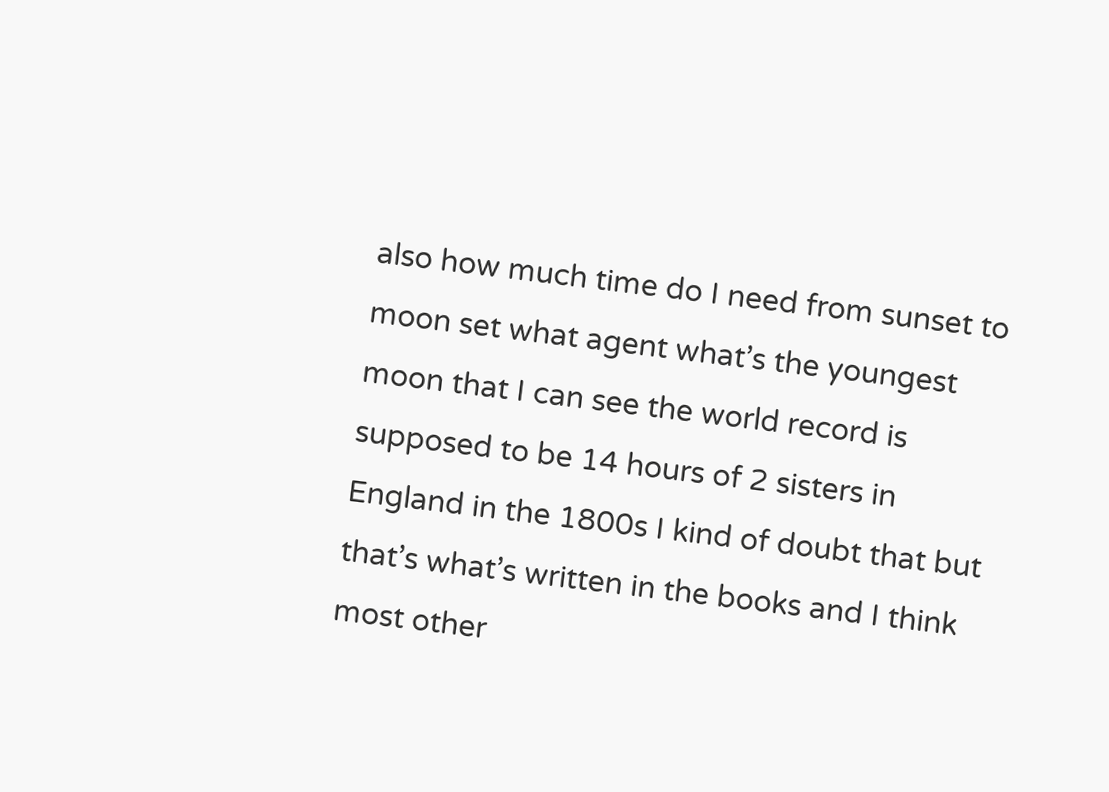also how much time do I need from sunset to moon set what agent what’s the youngest moon that I can see the world record is supposed to be 14 hours of 2 sisters in England in the 1800s I kind of doubt that but that’s what’s written in the books and I think most other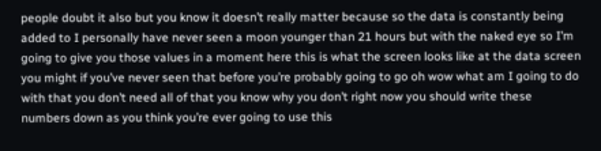people doubt it also but you know it doesn’t really matter because so the data is constantly being added to I personally have never seen a moon younger than 21 hours but with the naked eye so I’m going to give you those values in a moment here this is what the screen looks like at the data screen you might if you’ve never seen that before you’re probably going to go oh wow what am I going to do with that you don’t need all of that you know why you don’t right now you should write these numbers down as you think you’re ever going to use this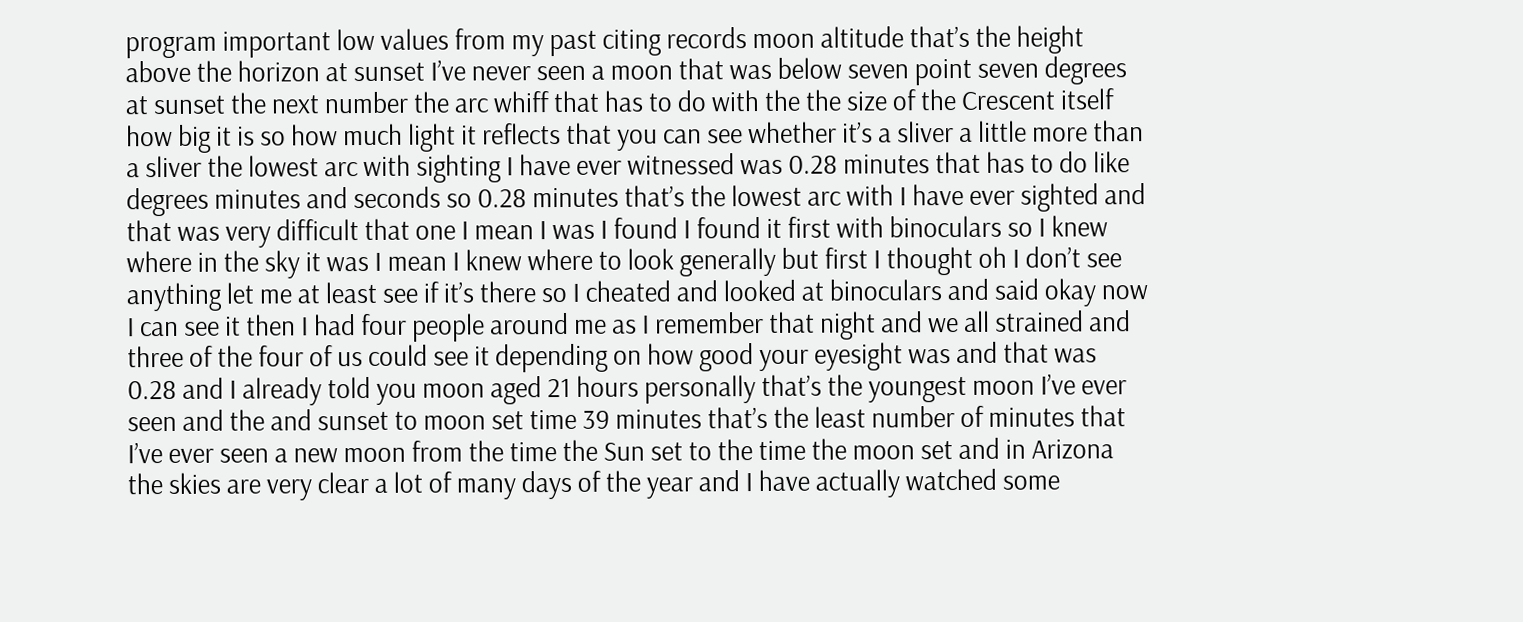program important low values from my past citing records moon altitude that’s the height above the horizon at sunset I’ve never seen a moon that was below seven point seven degrees at sunset the next number the arc whiff that has to do with the the size of the Crescent itself how big it is so how much light it reflects that you can see whether it’s a sliver a little more than a sliver the lowest arc with sighting I have ever witnessed was 0.28 minutes that has to do like degrees minutes and seconds so 0.28 minutes that’s the lowest arc with I have ever sighted and that was very difficult that one I mean I was I found I found it first with binoculars so I knew where in the sky it was I mean I knew where to look generally but first I thought oh I don’t see anything let me at least see if it’s there so I cheated and looked at binoculars and said okay now I can see it then I had four people around me as I remember that night and we all strained and three of the four of us could see it depending on how good your eyesight was and that was 0.28 and I already told you moon aged 21 hours personally that’s the youngest moon I’ve ever seen and the and sunset to moon set time 39 minutes that’s the least number of minutes that I’ve ever seen a new moon from the time the Sun set to the time the moon set and in Arizona the skies are very clear a lot of many days of the year and I have actually watched some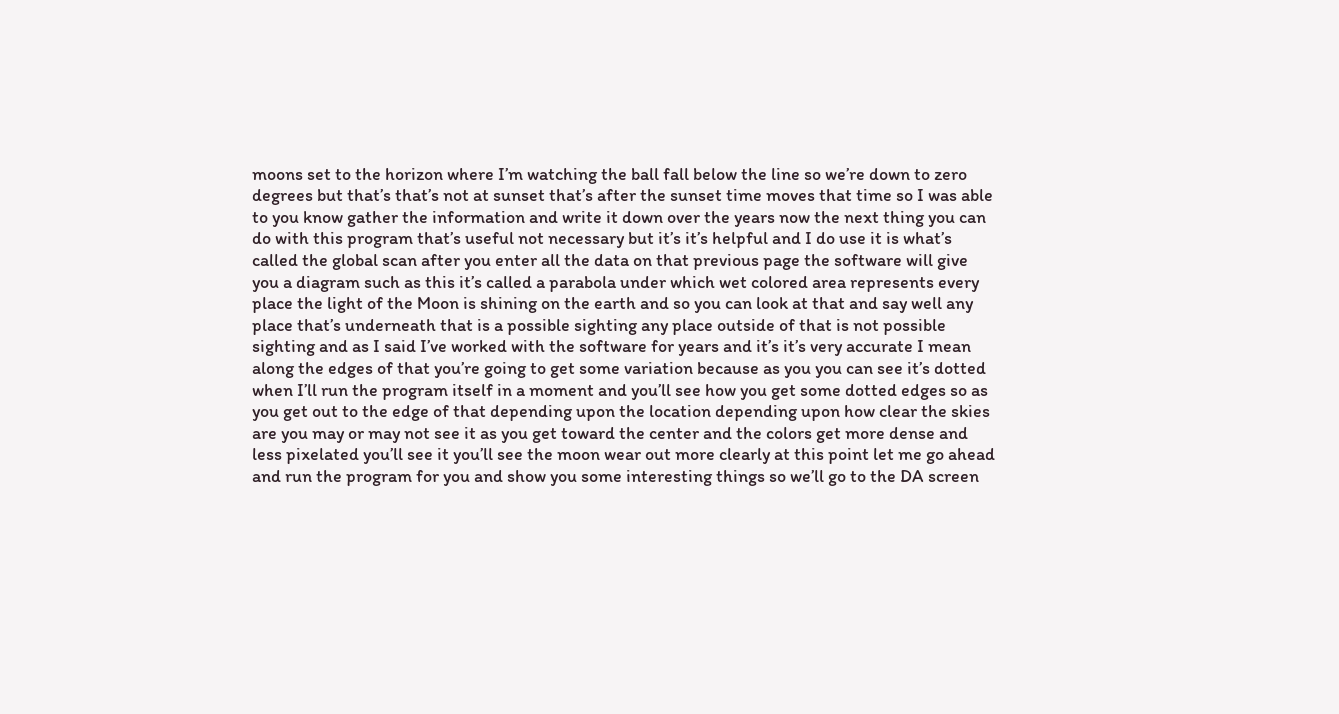moons set to the horizon where I’m watching the ball fall below the line so we’re down to zero degrees but that’s that’s not at sunset that’s after the sunset time moves that time so I was able to you know gather the information and write it down over the years now the next thing you can do with this program that’s useful not necessary but it’s it’s helpful and I do use it is what’s called the global scan after you enter all the data on that previous page the software will give you a diagram such as this it’s called a parabola under which wet colored area represents every place the light of the Moon is shining on the earth and so you can look at that and say well any place that’s underneath that is a possible sighting any place outside of that is not possible sighting and as I said I’ve worked with the software for years and it’s it’s very accurate I mean along the edges of that you’re going to get some variation because as you you can see it’s dotted when I’ll run the program itself in a moment and you’ll see how you get some dotted edges so as you get out to the edge of that depending upon the location depending upon how clear the skies are you may or may not see it as you get toward the center and the colors get more dense and less pixelated you’ll see it you’ll see the moon wear out more clearly at this point let me go ahead and run the program for you and show you some interesting things so we’ll go to the DA screen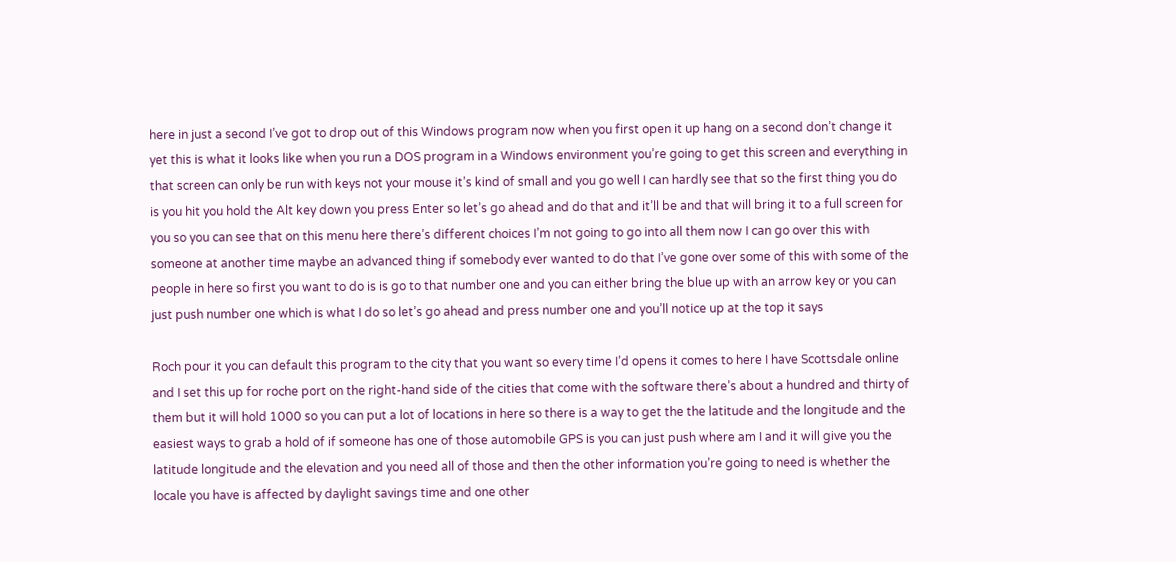here in just a second I’ve got to drop out of this Windows program now when you first open it up hang on a second don’t change it yet this is what it looks like when you run a DOS program in a Windows environment you’re going to get this screen and everything in that screen can only be run with keys not your mouse it’s kind of small and you go well I can hardly see that so the first thing you do is you hit you hold the Alt key down you press Enter so let’s go ahead and do that and it’ll be and that will bring it to a full screen for you so you can see that on this menu here there’s different choices I’m not going to go into all them now I can go over this with someone at another time maybe an advanced thing if somebody ever wanted to do that I’ve gone over some of this with some of the people in here so first you want to do is is go to that number one and you can either bring the blue up with an arrow key or you can just push number one which is what I do so let’s go ahead and press number one and you’ll notice up at the top it says

Roch pour it you can default this program to the city that you want so every time I’d opens it comes to here I have Scottsdale online and I set this up for roche port on the right-hand side of the cities that come with the software there’s about a hundred and thirty of them but it will hold 1000 so you can put a lot of locations in here so there is a way to get the the latitude and the longitude and the easiest ways to grab a hold of if someone has one of those automobile GPS is you can just push where am I and it will give you the latitude longitude and the elevation and you need all of those and then the other information you’re going to need is whether the locale you have is affected by daylight savings time and one other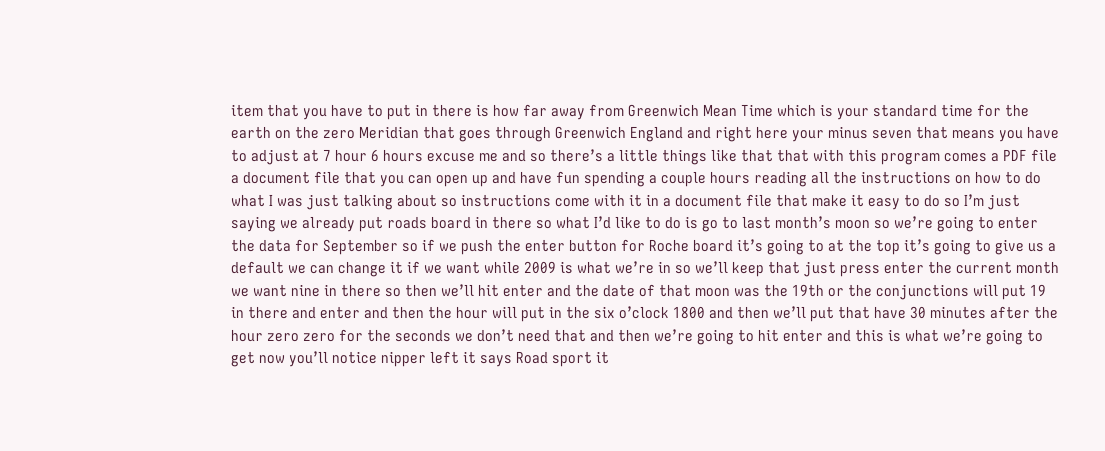item that you have to put in there is how far away from Greenwich Mean Time which is your standard time for the earth on the zero Meridian that goes through Greenwich England and right here your minus seven that means you have to adjust at 7 hour 6 hours excuse me and so there’s a little things like that that with this program comes a PDF file a document file that you can open up and have fun spending a couple hours reading all the instructions on how to do what I was just talking about so instructions come with it in a document file that make it easy to do so I’m just saying we already put roads board in there so what I’d like to do is go to last month’s moon so we’re going to enter the data for September so if we push the enter button for Roche board it’s going to at the top it’s going to give us a default we can change it if we want while 2009 is what we’re in so we’ll keep that just press enter the current month we want nine in there so then we’ll hit enter and the date of that moon was the 19th or the conjunctions will put 19 in there and enter and then the hour will put in the six o’clock 1800 and then we’ll put that have 30 minutes after the hour zero zero for the seconds we don’t need that and then we’re going to hit enter and this is what we’re going to get now you’ll notice nipper left it says Road sport it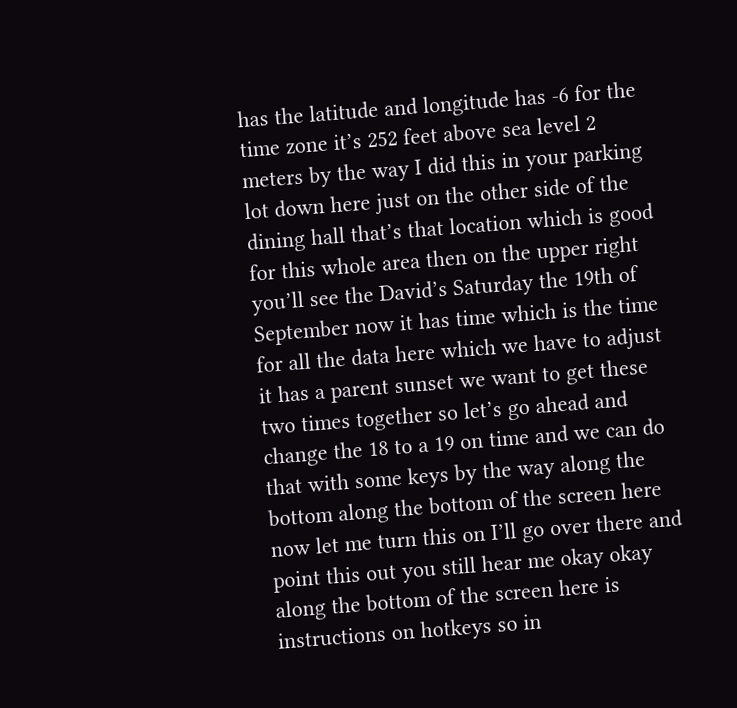has the latitude and longitude has -6 for the time zone it’s 252 feet above sea level 2 meters by the way I did this in your parking lot down here just on the other side of the dining hall that’s that location which is good for this whole area then on the upper right you’ll see the David’s Saturday the 19th of September now it has time which is the time for all the data here which we have to adjust it has a parent sunset we want to get these two times together so let’s go ahead and change the 18 to a 19 on time and we can do that with some keys by the way along the bottom along the bottom of the screen here now let me turn this on I’ll go over there and point this out you still hear me okay okay along the bottom of the screen here is instructions on hotkeys so in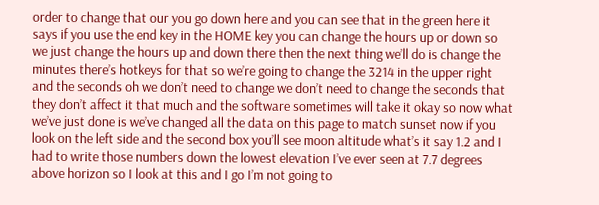order to change that our you go down here and you can see that in the green here it says if you use the end key in the HOME key you can change the hours up or down so we just change the hours up and down there then the next thing we’ll do is change the minutes there’s hotkeys for that so we’re going to change the 3214 in the upper right and the seconds oh we don’t need to change we don’t need to change the seconds that they don’t affect it that much and the software sometimes will take it okay so now what we’ve just done is we’ve changed all the data on this page to match sunset now if you look on the left side and the second box you’ll see moon altitude what’s it say 1.2 and I had to write those numbers down the lowest elevation I’ve ever seen at 7.7 degrees above horizon so I look at this and I go I’m not going to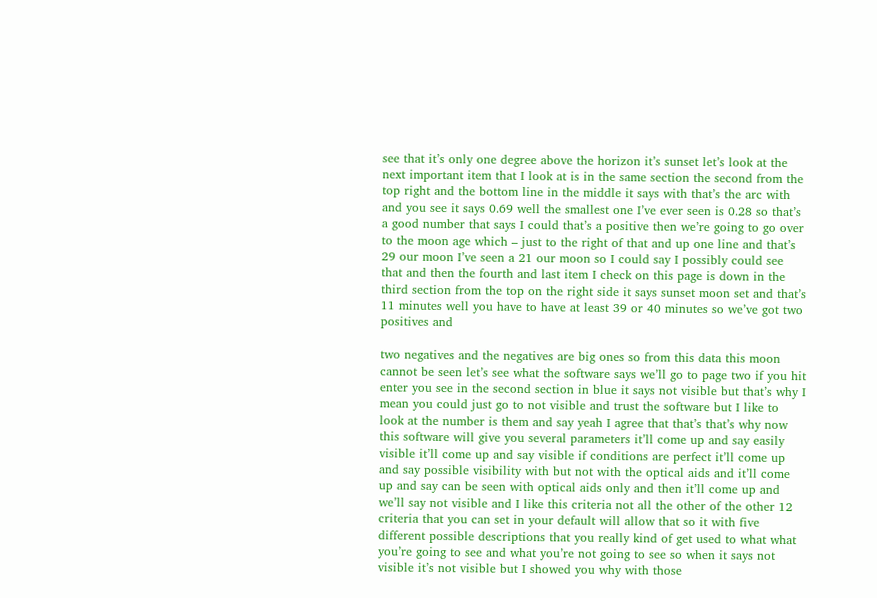see that it’s only one degree above the horizon it’s sunset let’s look at the next important item that I look at is in the same section the second from the top right and the bottom line in the middle it says with that’s the arc with and you see it says 0.69 well the smallest one I’ve ever seen is 0.28 so that’s a good number that says I could that’s a positive then we’re going to go over to the moon age which – just to the right of that and up one line and that’s 29 our moon I’ve seen a 21 our moon so I could say I possibly could see that and then the fourth and last item I check on this page is down in the third section from the top on the right side it says sunset moon set and that’s 11 minutes well you have to have at least 39 or 40 minutes so we’ve got two positives and

two negatives and the negatives are big ones so from this data this moon cannot be seen let’s see what the software says we’ll go to page two if you hit enter you see in the second section in blue it says not visible but that’s why I mean you could just go to not visible and trust the software but I like to look at the number is them and say yeah I agree that that’s that’s why now this software will give you several parameters it’ll come up and say easily visible it’ll come up and say visible if conditions are perfect it’ll come up and say possible visibility with but not with the optical aids and it’ll come up and say can be seen with optical aids only and then it’ll come up and we’ll say not visible and I like this criteria not all the other of the other 12 criteria that you can set in your default will allow that so it with five different possible descriptions that you really kind of get used to what what you’re going to see and what you’re not going to see so when it says not visible it’s not visible but I showed you why with those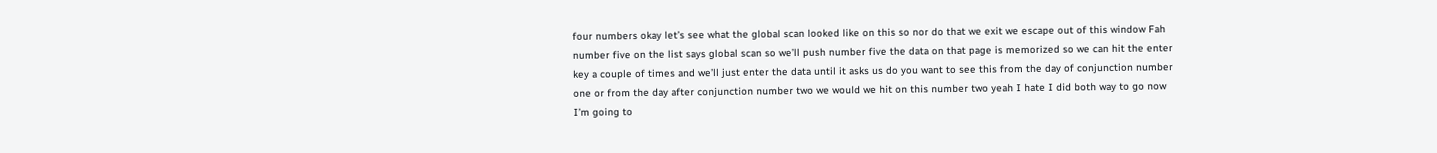four numbers okay let’s see what the global scan looked like on this so nor do that we exit we escape out of this window Fah number five on the list says global scan so we’ll push number five the data on that page is memorized so we can hit the enter key a couple of times and we’ll just enter the data until it asks us do you want to see this from the day of conjunction number one or from the day after conjunction number two we would we hit on this number two yeah I hate I did both way to go now I’m going to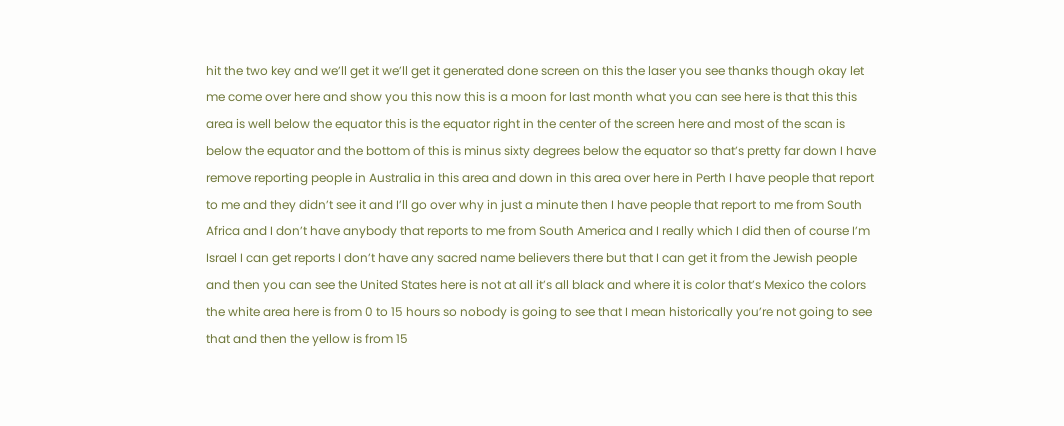hit the two key and we’ll get it we’ll get it generated done screen on this the laser you see thanks though okay let me come over here and show you this now this is a moon for last month what you can see here is that this this area is well below the equator this is the equator right in the center of the screen here and most of the scan is below the equator and the bottom of this is minus sixty degrees below the equator so that’s pretty far down I have remove reporting people in Australia in this area and down in this area over here in Perth I have people that report to me and they didn’t see it and I’ll go over why in just a minute then I have people that report to me from South Africa and I don’t have anybody that reports to me from South America and I really which I did then of course I’m Israel I can get reports I don’t have any sacred name believers there but that I can get it from the Jewish people and then you can see the United States here is not at all it’s all black and where it is color that’s Mexico the colors the white area here is from 0 to 15 hours so nobody is going to see that I mean historically you’re not going to see that and then the yellow is from 15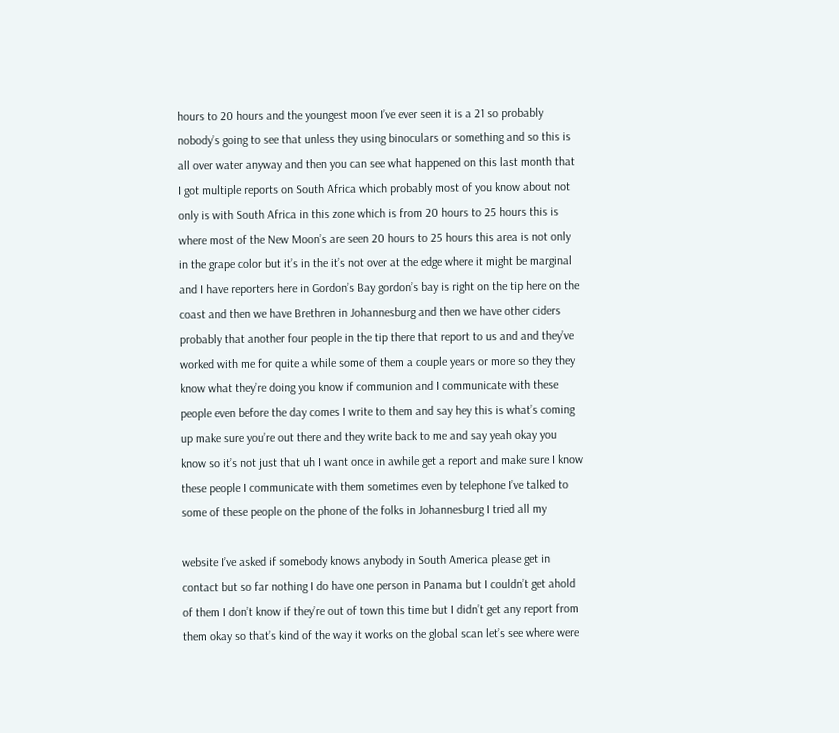hours to 20 hours and the youngest moon I’ve ever seen it is a 21 so probably nobody’s going to see that unless they using binoculars or something and so this is all over water anyway and then you can see what happened on this last month that I got multiple reports on South Africa which probably most of you know about not only is with South Africa in this zone which is from 20 hours to 25 hours this is where most of the New Moon’s are seen 20 hours to 25 hours this area is not only in the grape color but it’s in the it’s not over at the edge where it might be marginal and I have reporters here in Gordon’s Bay gordon’s bay is right on the tip here on the coast and then we have Brethren in Johannesburg and then we have other ciders probably that another four people in the tip there that report to us and and they’ve worked with me for quite a while some of them a couple years or more so they they know what they’re doing you know if communion and I communicate with these people even before the day comes I write to them and say hey this is what’s coming up make sure you’re out there and they write back to me and say yeah okay you know so it’s not just that uh I want once in awhile get a report and make sure I know these people I communicate with them sometimes even by telephone I’ve talked to some of these people on the phone of the folks in Johannesburg I tried all my

website I’ve asked if somebody knows anybody in South America please get in contact but so far nothing I do have one person in Panama but I couldn’t get ahold of them I don’t know if they’re out of town this time but I didn’t get any report from them okay so that’s kind of the way it works on the global scan let’s see where were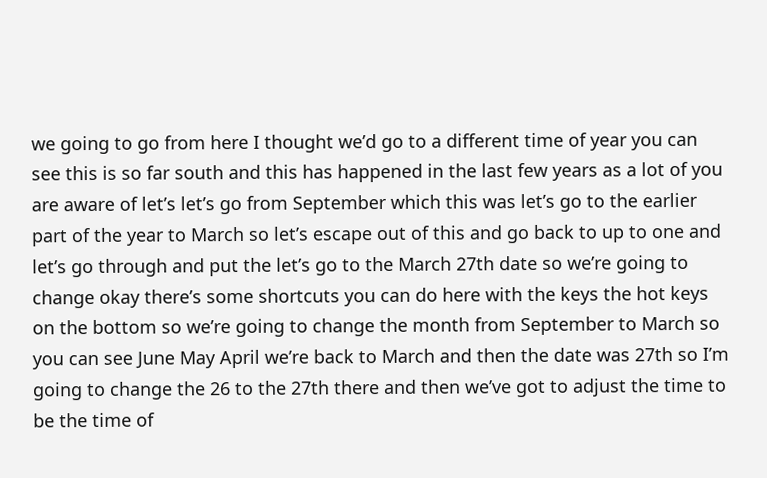we going to go from here I thought we’d go to a different time of year you can see this is so far south and this has happened in the last few years as a lot of you are aware of let’s let’s go from September which this was let’s go to the earlier part of the year to March so let’s escape out of this and go back to up to one and let’s go through and put the let’s go to the March 27th date so we’re going to change okay there’s some shortcuts you can do here with the keys the hot keys on the bottom so we’re going to change the month from September to March so you can see June May April we’re back to March and then the date was 27th so I’m going to change the 26 to the 27th there and then we’ve got to adjust the time to be the time of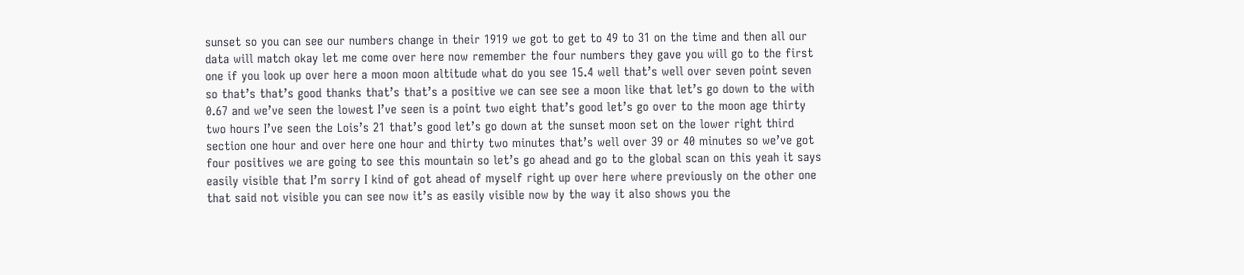sunset so you can see our numbers change in their 1919 we got to get to 49 to 31 on the time and then all our data will match okay let me come over here now remember the four numbers they gave you will go to the first one if you look up over here a moon moon altitude what do you see 15.4 well that’s well over seven point seven so that’s that’s good thanks that’s that’s a positive we can see see a moon like that let’s go down to the with 0.67 and we’ve seen the lowest I’ve seen is a point two eight that’s good let’s go over to the moon age thirty two hours I’ve seen the Lois’s 21 that’s good let’s go down at the sunset moon set on the lower right third section one hour and over here one hour and thirty two minutes that’s well over 39 or 40 minutes so we’ve got four positives we are going to see this mountain so let’s go ahead and go to the global scan on this yeah it says easily visible that I’m sorry I kind of got ahead of myself right up over here where previously on the other one that said not visible you can see now it’s as easily visible now by the way it also shows you the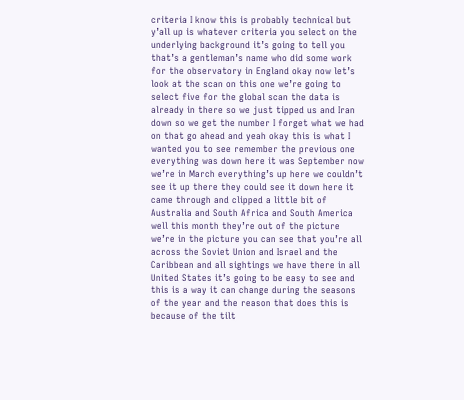criteria I know this is probably technical but y’all up is whatever criteria you select on the underlying background it’s going to tell you that’s a gentleman’s name who did some work for the observatory in England okay now let’s look at the scan on this one we’re going to select five for the global scan the data is already in there so we just tipped us and Iran down so we get the number I forget what we had on that go ahead and yeah okay this is what I wanted you to see remember the previous one everything was down here it was September now we’re in March everything’s up here we couldn’t see it up there they could see it down here it came through and clipped a little bit of Australia and South Africa and South America well this month they’re out of the picture we’re in the picture you can see that you’re all across the Soviet Union and Israel and the Caribbean and all sightings we have there in all United States it’s going to be easy to see and this is a way it can change during the seasons of the year and the reason that does this is because of the tilt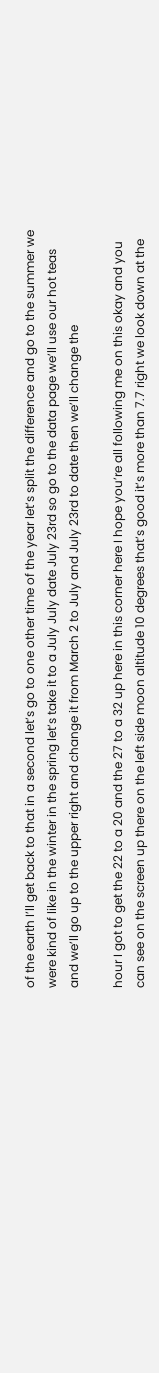of the earth I’ll get back to that in a second let’s go to one other time of the year let’s split the difference and go to the summer we were kind of like in the winter in the spring let’s take it to a July July date July 23rd so go to the data page we’ll use our hot teas and we’ll go up to the upper right and change it from March 2 to July and July 23rd to date then we’ll change the

hour I got to get the 22 to a 20 and the 27 to a 32 up here in this corner here I hope you’re all following me on this okay and you can see on the screen up there on the left side moon altitude 10 degrees that’s good it’s more than 7.7 right we look down at the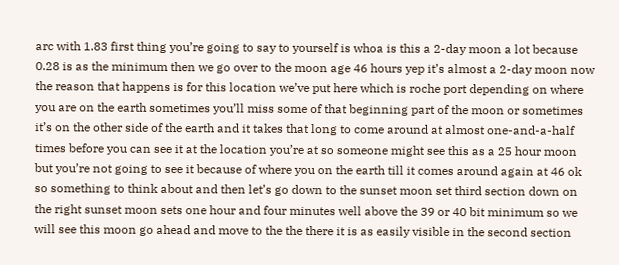arc with 1.83 first thing you’re going to say to yourself is whoa is this a 2-day moon a lot because 0.28 is as the minimum then we go over to the moon age 46 hours yep it’s almost a 2-day moon now the reason that happens is for this location we’ve put here which is roche port depending on where you are on the earth sometimes you’ll miss some of that beginning part of the moon or sometimes it’s on the other side of the earth and it takes that long to come around at almost one-and-a-half times before you can see it at the location you’re at so someone might see this as a 25 hour moon but you’re not going to see it because of where you on the earth till it comes around again at 46 ok so something to think about and then let’s go down to the sunset moon set third section down on the right sunset moon sets one hour and four minutes well above the 39 or 40 bit minimum so we will see this moon go ahead and move to the the there it is as easily visible in the second section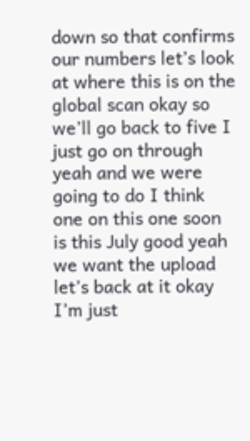down so that confirms our numbers let’s look at where this is on the global scan okay so we’ll go back to five I just go on through yeah and we were going to do I think one on this one soon is this July good yeah we want the upload let’s back at it okay I’m just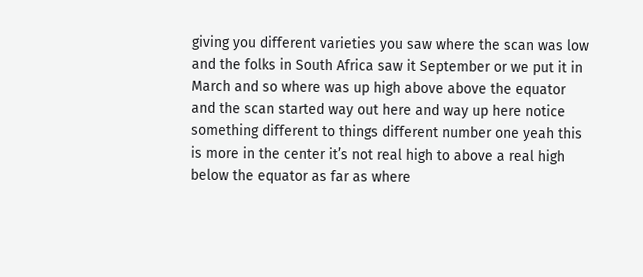giving you different varieties you saw where the scan was low and the folks in South Africa saw it September or we put it in March and so where was up high above above the equator and the scan started way out here and way up here notice something different to things different number one yeah this is more in the center it’s not real high to above a real high below the equator as far as where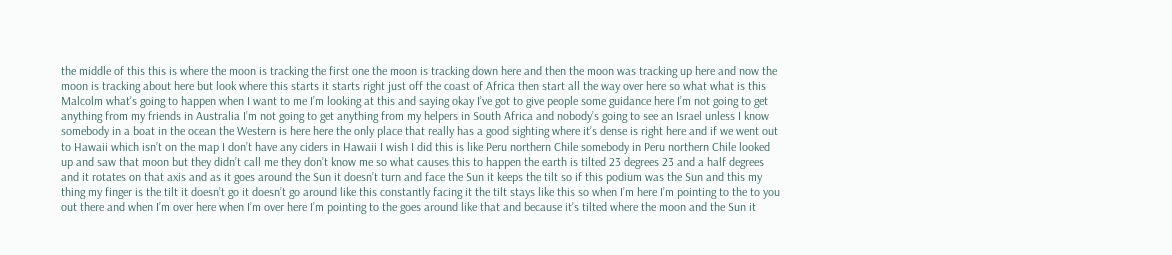the middle of this this is where the moon is tracking the first one the moon is tracking down here and then the moon was tracking up here and now the moon is tracking about here but look where this starts it starts right just off the coast of Africa then start all the way over here so what what is this Malcolm what’s going to happen when I want to me I’m looking at this and saying okay I’ve got to give people some guidance here I’m not going to get anything from my friends in Australia I’m not going to get anything from my helpers in South Africa and nobody’s going to see an Israel unless I know somebody in a boat in the ocean the Western is here here the only place that really has a good sighting where it’s dense is right here and if we went out to Hawaii which isn’t on the map I don’t have any ciders in Hawaii I wish I did this is like Peru northern Chile somebody in Peru northern Chile looked up and saw that moon but they didn’t call me they don’t know me so what causes this to happen the earth is tilted 23 degrees 23 and a half degrees and it rotates on that axis and as it goes around the Sun it doesn’t turn and face the Sun it keeps the tilt so if this podium was the Sun and this my thing my finger is the tilt it doesn’t go it doesn’t go around like this constantly facing it the tilt stays like this so when I’m here I’m pointing to the to you out there and when I’m over here when I’m over here I’m pointing to the goes around like that and because it’s tilted where the moon and the Sun it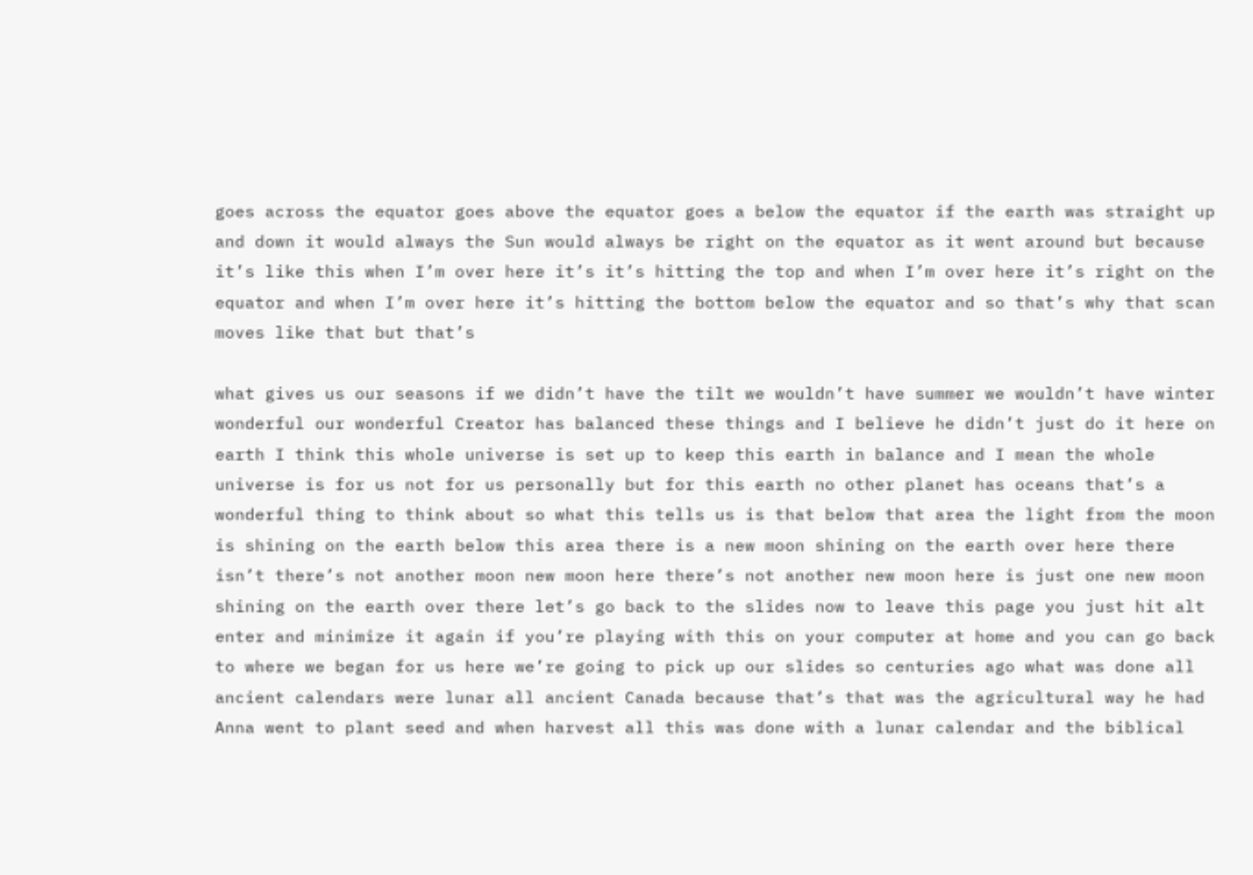goes across the equator goes above the equator goes a below the equator if the earth was straight up and down it would always the Sun would always be right on the equator as it went around but because it’s like this when I’m over here it’s it’s hitting the top and when I’m over here it’s right on the equator and when I’m over here it’s hitting the bottom below the equator and so that’s why that scan moves like that but that’s

what gives us our seasons if we didn’t have the tilt we wouldn’t have summer we wouldn’t have winter wonderful our wonderful Creator has balanced these things and I believe he didn’t just do it here on earth I think this whole universe is set up to keep this earth in balance and I mean the whole universe is for us not for us personally but for this earth no other planet has oceans that’s a wonderful thing to think about so what this tells us is that below that area the light from the moon is shining on the earth below this area there is a new moon shining on the earth over here there isn’t there’s not another moon new moon here there’s not another new moon here is just one new moon shining on the earth over there let’s go back to the slides now to leave this page you just hit alt enter and minimize it again if you’re playing with this on your computer at home and you can go back to where we began for us here we’re going to pick up our slides so centuries ago what was done all ancient calendars were lunar all ancient Canada because that’s that was the agricultural way he had Anna went to plant seed and when harvest all this was done with a lunar calendar and the biblical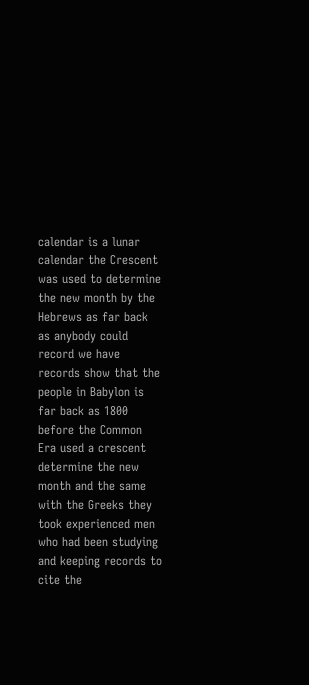calendar is a lunar calendar the Crescent was used to determine the new month by the Hebrews as far back as anybody could record we have records show that the people in Babylon is far back as 1800 before the Common Era used a crescent determine the new month and the same with the Greeks they took experienced men who had been studying and keeping records to cite the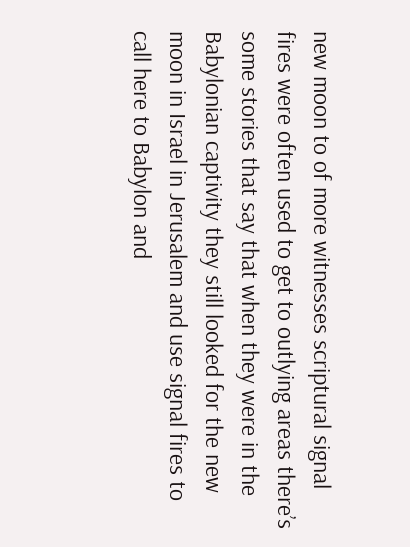new moon to of more witnesses scriptural signal fires were often used to get to outlying areas there’s some stories that say that when they were in the Babylonian captivity they still looked for the new moon in Israel in Jerusalem and use signal fires to call here to Babylon and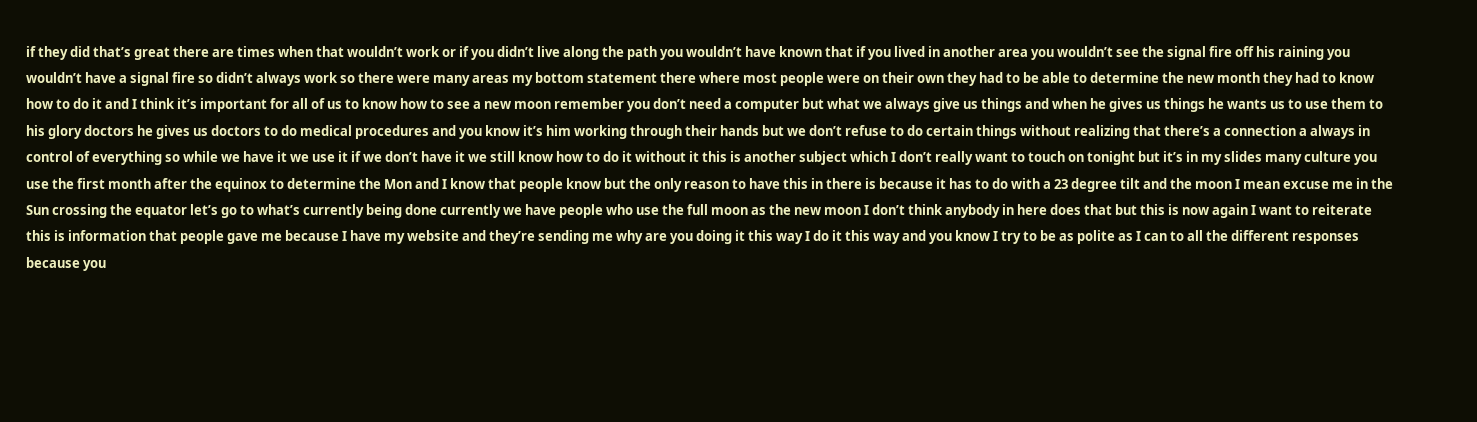if they did that’s great there are times when that wouldn’t work or if you didn’t live along the path you wouldn’t have known that if you lived in another area you wouldn’t see the signal fire off his raining you wouldn’t have a signal fire so didn’t always work so there were many areas my bottom statement there where most people were on their own they had to be able to determine the new month they had to know how to do it and I think it’s important for all of us to know how to see a new moon remember you don’t need a computer but what we always give us things and when he gives us things he wants us to use them to his glory doctors he gives us doctors to do medical procedures and you know it’s him working through their hands but we don’t refuse to do certain things without realizing that there’s a connection a always in control of everything so while we have it we use it if we don’t have it we still know how to do it without it this is another subject which I don’t really want to touch on tonight but it’s in my slides many culture you use the first month after the equinox to determine the Mon and I know that people know but the only reason to have this in there is because it has to do with a 23 degree tilt and the moon I mean excuse me in the Sun crossing the equator let’s go to what’s currently being done currently we have people who use the full moon as the new moon I don’t think anybody in here does that but this is now again I want to reiterate this is information that people gave me because I have my website and they’re sending me why are you doing it this way I do it this way and you know I try to be as polite as I can to all the different responses because you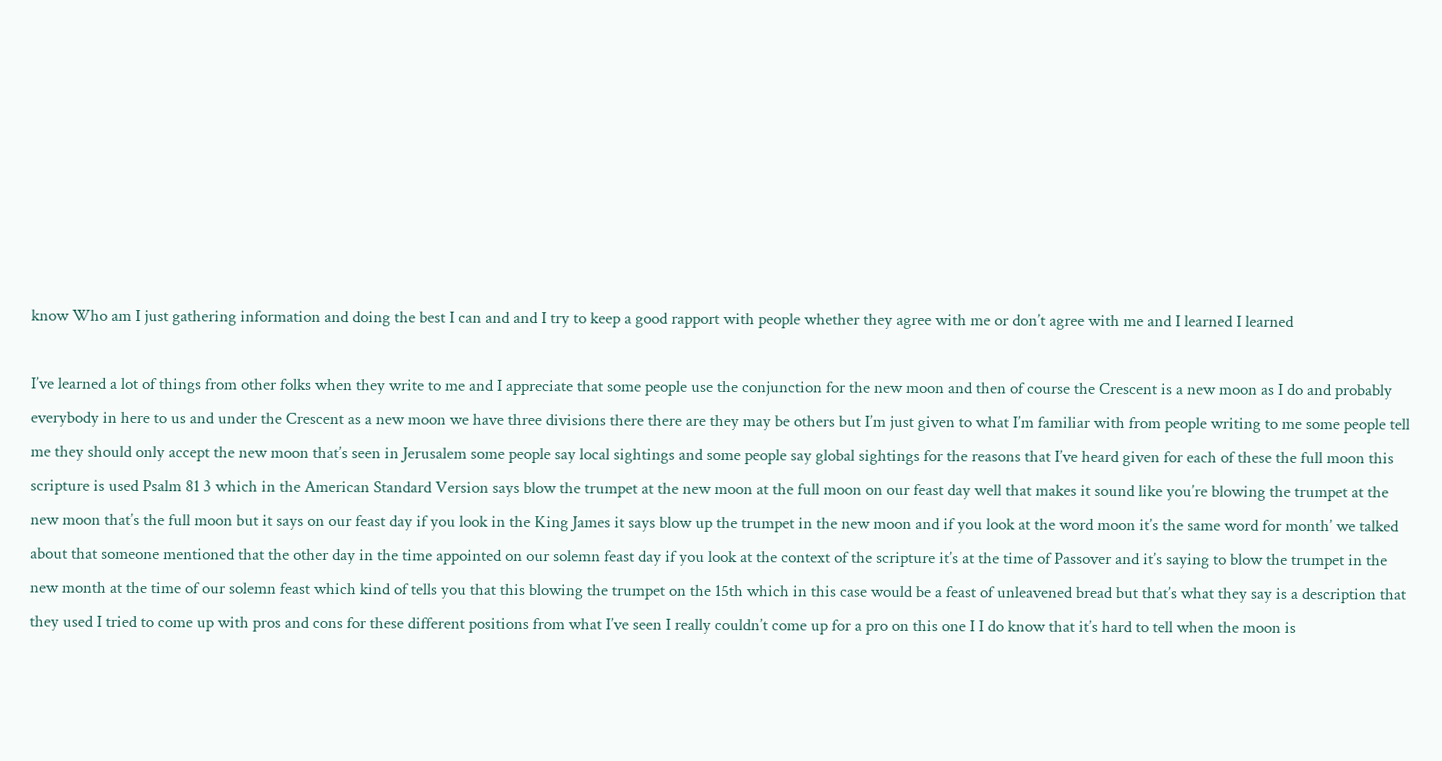know Who am I just gathering information and doing the best I can and and I try to keep a good rapport with people whether they agree with me or don’t agree with me and I learned I learned

I’ve learned a lot of things from other folks when they write to me and I appreciate that some people use the conjunction for the new moon and then of course the Crescent is a new moon as I do and probably everybody in here to us and under the Crescent as a new moon we have three divisions there there are they may be others but I’m just given to what I’m familiar with from people writing to me some people tell me they should only accept the new moon that’s seen in Jerusalem some people say local sightings and some people say global sightings for the reasons that I’ve heard given for each of these the full moon this scripture is used Psalm 81 3 which in the American Standard Version says blow the trumpet at the new moon at the full moon on our feast day well that makes it sound like you’re blowing the trumpet at the new moon that’s the full moon but it says on our feast day if you look in the King James it says blow up the trumpet in the new moon and if you look at the word moon it’s the same word for month’ we talked about that someone mentioned that the other day in the time appointed on our solemn feast day if you look at the context of the scripture it’s at the time of Passover and it’s saying to blow the trumpet in the new month at the time of our solemn feast which kind of tells you that this blowing the trumpet on the 15th which in this case would be a feast of unleavened bread but that’s what they say is a description that they used I tried to come up with pros and cons for these different positions from what I’ve seen I really couldn’t come up for a pro on this one I I do know that it’s hard to tell when the moon is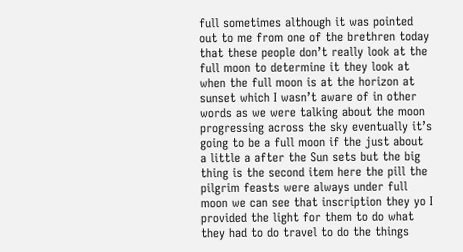full sometimes although it was pointed out to me from one of the brethren today that these people don’t really look at the full moon to determine it they look at when the full moon is at the horizon at sunset which I wasn’t aware of in other words as we were talking about the moon progressing across the sky eventually it’s going to be a full moon if the just about a little a after the Sun sets but the big thing is the second item here the pill the pilgrim feasts were always under full moon we can see that inscription they yo I provided the light for them to do what they had to do travel to do the things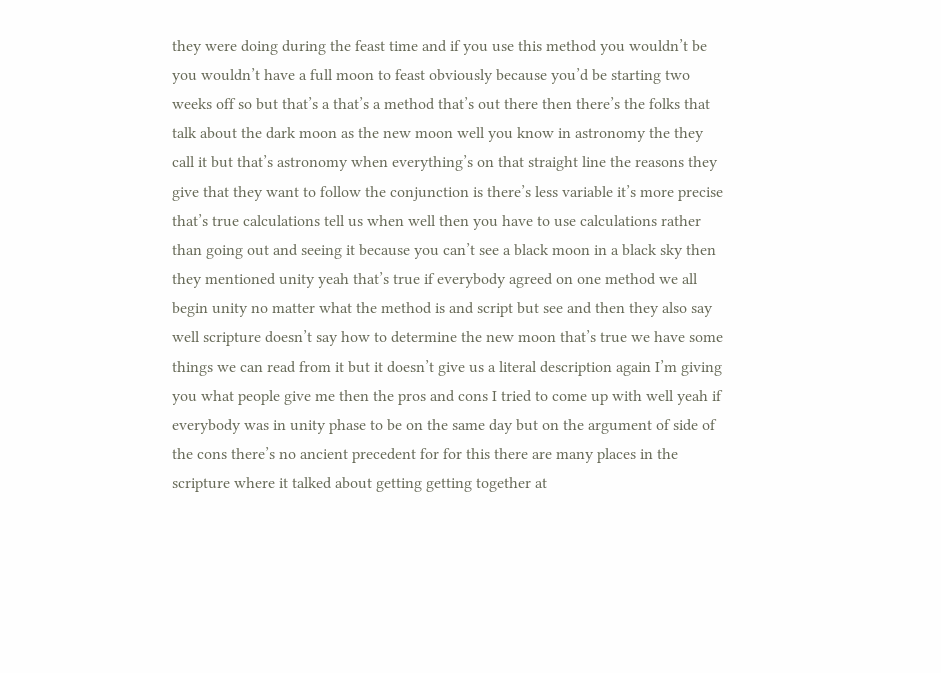they were doing during the feast time and if you use this method you wouldn’t be you wouldn’t have a full moon to feast obviously because you’d be starting two weeks off so but that’s a that’s a method that’s out there then there’s the folks that talk about the dark moon as the new moon well you know in astronomy the they call it but that’s astronomy when everything’s on that straight line the reasons they give that they want to follow the conjunction is there’s less variable it’s more precise that’s true calculations tell us when well then you have to use calculations rather than going out and seeing it because you can’t see a black moon in a black sky then they mentioned unity yeah that’s true if everybody agreed on one method we all begin unity no matter what the method is and script but see and then they also say well scripture doesn’t say how to determine the new moon that’s true we have some things we can read from it but it doesn’t give us a literal description again I’m giving you what people give me then the pros and cons I tried to come up with well yeah if everybody was in unity phase to be on the same day but on the argument of side of the cons there’s no ancient precedent for for this there are many places in the scripture where it talked about getting getting together at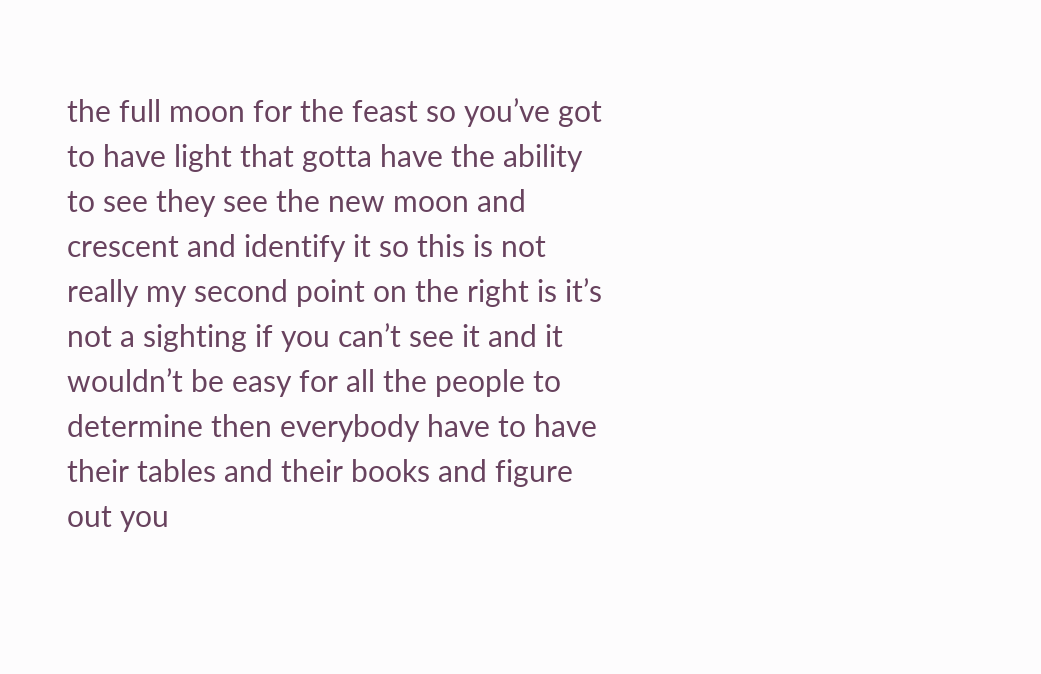the full moon for the feast so you’ve got to have light that gotta have the ability to see they see the new moon and crescent and identify it so this is not really my second point on the right is it’s not a sighting if you can’t see it and it wouldn’t be easy for all the people to determine then everybody have to have their tables and their books and figure out you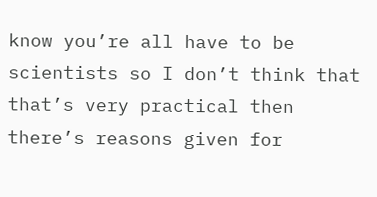know you’re all have to be scientists so I don’t think that that’s very practical then there’s reasons given for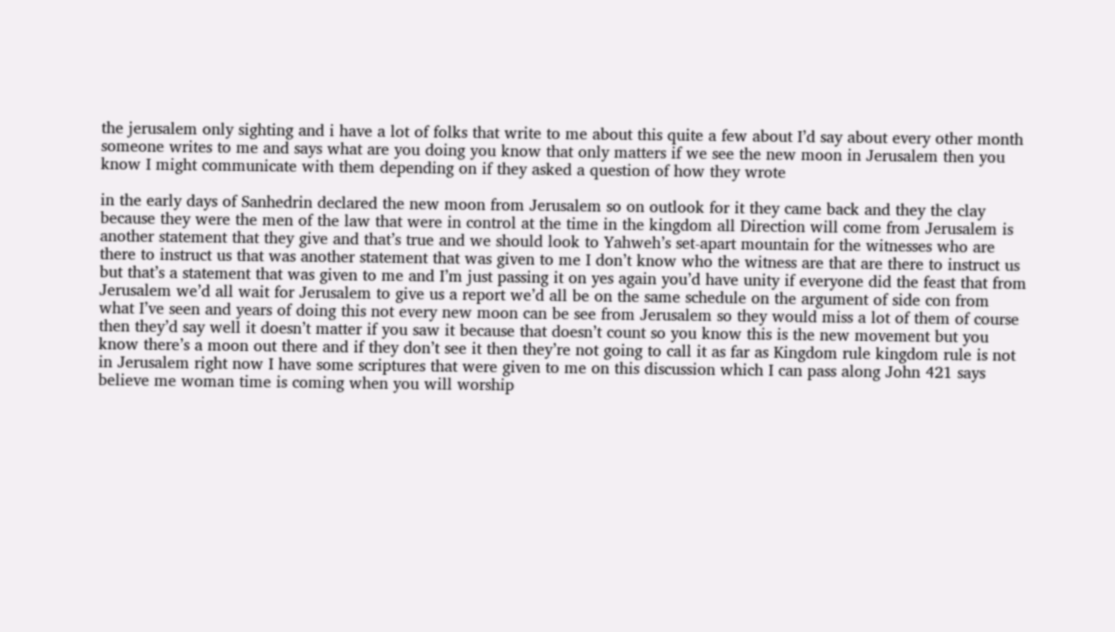the jerusalem only sighting and i have a lot of folks that write to me about this quite a few about I’d say about every other month someone writes to me and says what are you doing you know that only matters if we see the new moon in Jerusalem then you know I might communicate with them depending on if they asked a question of how they wrote

in the early days of Sanhedrin declared the new moon from Jerusalem so on outlook for it they came back and they the clay because they were the men of the law that were in control at the time in the kingdom all Direction will come from Jerusalem is another statement that they give and that’s true and we should look to Yahweh’s set-apart mountain for the witnesses who are there to instruct us that was another statement that was given to me I don’t know who the witness are that are there to instruct us but that’s a statement that was given to me and I’m just passing it on yes again you’d have unity if everyone did the feast that from Jerusalem we’d all wait for Jerusalem to give us a report we’d all be on the same schedule on the argument of side con from what I’ve seen and years of doing this not every new moon can be see from Jerusalem so they would miss a lot of them of course then they’d say well it doesn’t matter if you saw it because that doesn’t count so you know this is the new movement but you know there’s a moon out there and if they don’t see it then they’re not going to call it as far as Kingdom rule kingdom rule is not in Jerusalem right now I have some scriptures that were given to me on this discussion which I can pass along John 421 says believe me woman time is coming when you will worship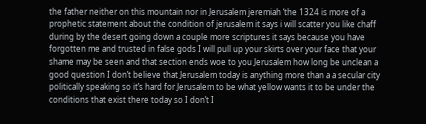the father neither on this mountain nor in Jerusalem jeremiah ‘the 1324 is more of a prophetic statement about the condition of jerusalem it says i will scatter you like chaff during by the desert going down a couple more scriptures it says because you have forgotten me and trusted in false gods I will pull up your skirts over your face that your shame may be seen and that section ends woe to you Jerusalem how long be unclean a good question I don’t believe that Jerusalem today is anything more than a a secular city politically speaking so it’s hard for Jerusalem to be what yellow wants it to be under the conditions that exist there today so I don’t I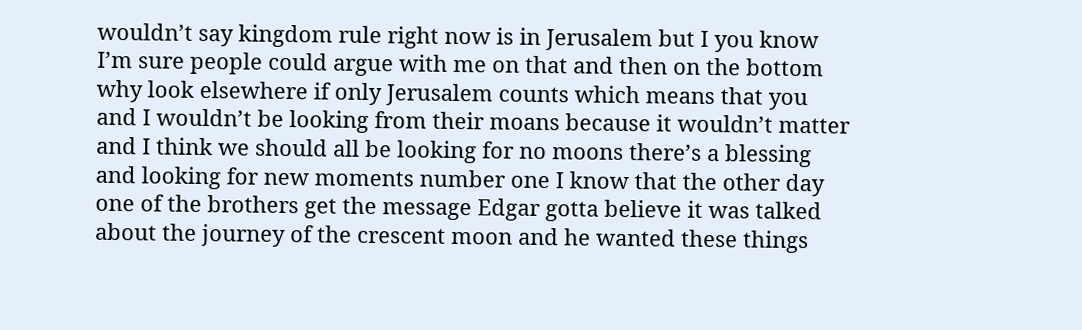wouldn’t say kingdom rule right now is in Jerusalem but I you know I’m sure people could argue with me on that and then on the bottom why look elsewhere if only Jerusalem counts which means that you and I wouldn’t be looking from their moans because it wouldn’t matter and I think we should all be looking for no moons there’s a blessing and looking for new moments number one I know that the other day one of the brothers get the message Edgar gotta believe it was talked about the journey of the crescent moon and he wanted these things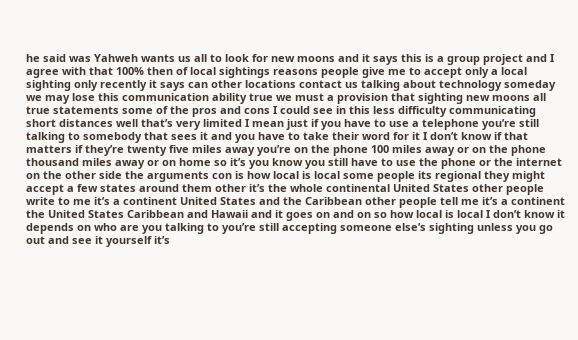he said was Yahweh wants us all to look for new moons and it says this is a group project and I agree with that 100% then of local sightings reasons people give me to accept only a local sighting only recently it says can other locations contact us talking about technology someday we may lose this communication ability true we must a provision that sighting new moons all true statements some of the pros and cons I could see in this less difficulty communicating short distances well that’s very limited I mean just if you have to use a telephone you’re still talking to somebody that sees it and you have to take their word for it I don’t know if that matters if they’re twenty five miles away you’re on the phone 100 miles away or on the phone thousand miles away or on home so it’s you know you still have to use the phone or the internet on the other side the arguments con is how local is local some people its regional they might accept a few states around them other it’s the whole continental United States other people write to me it’s a continent United States and the Caribbean other people tell me it’s a continent the United States Caribbean and Hawaii and it goes on and on so how local is local I don’t know it depends on who are you talking to you’re still accepting someone else’s sighting unless you go out and see it yourself it’s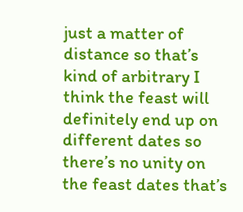just a matter of distance so that’s kind of arbitrary I think the feast will definitely end up on different dates so there’s no unity on the feast dates that’s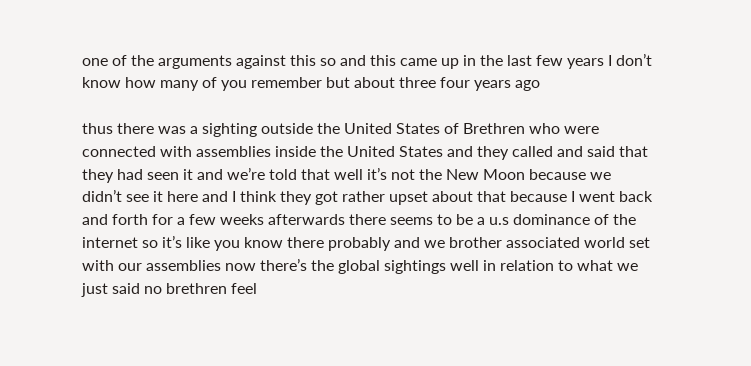one of the arguments against this so and this came up in the last few years I don’t know how many of you remember but about three four years ago

thus there was a sighting outside the United States of Brethren who were connected with assemblies inside the United States and they called and said that they had seen it and we’re told that well it’s not the New Moon because we didn’t see it here and I think they got rather upset about that because I went back and forth for a few weeks afterwards there seems to be a u.s dominance of the internet so it’s like you know there probably and we brother associated world set with our assemblies now there’s the global sightings well in relation to what we just said no brethren feel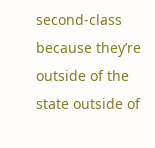second-class because they’re outside of the state outside of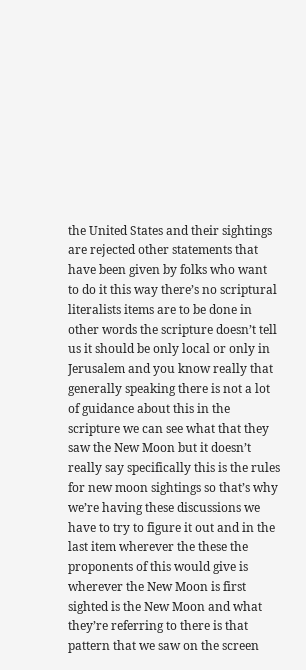the United States and their sightings are rejected other statements that have been given by folks who want to do it this way there’s no scriptural literalists items are to be done in other words the scripture doesn’t tell us it should be only local or only in Jerusalem and you know really that generally speaking there is not a lot of guidance about this in the scripture we can see what that they saw the New Moon but it doesn’t really say specifically this is the rules for new moon sightings so that’s why we’re having these discussions we have to try to figure it out and in the last item wherever the these the proponents of this would give is wherever the New Moon is first sighted is the New Moon and what they’re referring to there is that pattern that we saw on the screen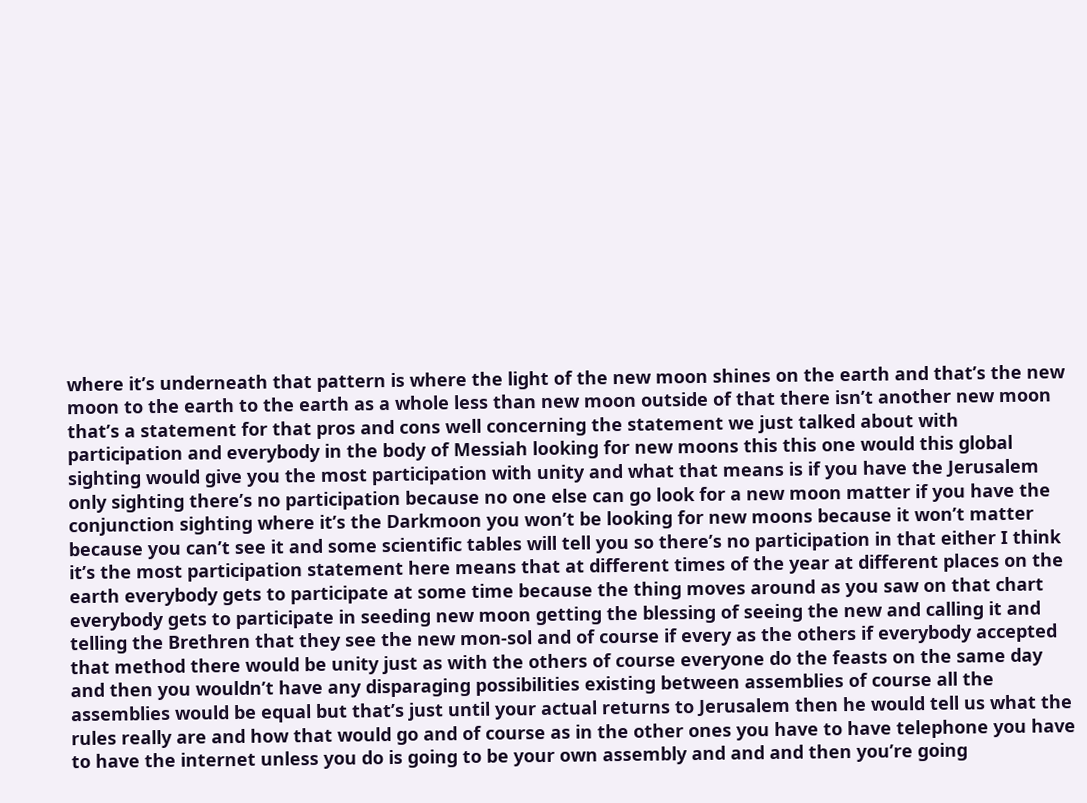where it’s underneath that pattern is where the light of the new moon shines on the earth and that’s the new moon to the earth to the earth as a whole less than new moon outside of that there isn’t another new moon that’s a statement for that pros and cons well concerning the statement we just talked about with participation and everybody in the body of Messiah looking for new moons this this one would this global sighting would give you the most participation with unity and what that means is if you have the Jerusalem only sighting there’s no participation because no one else can go look for a new moon matter if you have the conjunction sighting where it’s the Darkmoon you won’t be looking for new moons because it won’t matter because you can’t see it and some scientific tables will tell you so there’s no participation in that either I think it’s the most participation statement here means that at different times of the year at different places on the earth everybody gets to participate at some time because the thing moves around as you saw on that chart everybody gets to participate in seeding new moon getting the blessing of seeing the new and calling it and telling the Brethren that they see the new mon-sol and of course if every as the others if everybody accepted that method there would be unity just as with the others of course everyone do the feasts on the same day and then you wouldn’t have any disparaging possibilities existing between assemblies of course all the assemblies would be equal but that’s just until your actual returns to Jerusalem then he would tell us what the rules really are and how that would go and of course as in the other ones you have to have telephone you have to have the internet unless you do is going to be your own assembly and and and then you’re going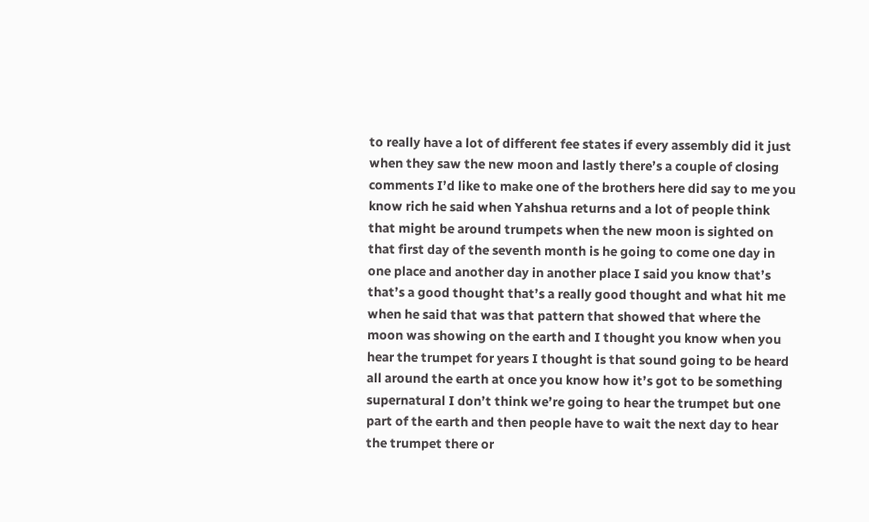to really have a lot of different fee states if every assembly did it just when they saw the new moon and lastly there’s a couple of closing comments I’d like to make one of the brothers here did say to me you know rich he said when Yahshua returns and a lot of people think that might be around trumpets when the new moon is sighted on that first day of the seventh month is he going to come one day in one place and another day in another place I said you know that’s that’s a good thought that’s a really good thought and what hit me when he said that was that pattern that showed that where the moon was showing on the earth and I thought you know when you hear the trumpet for years I thought is that sound going to be heard all around the earth at once you know how it’s got to be something supernatural I don’t think we’re going to hear the trumpet but one part of the earth and then people have to wait the next day to hear the trumpet there or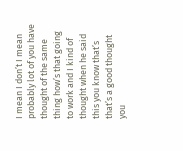I mean I don’t I mean probably lot of you have thought of the same thing how’s that going to work and I kind of thought when he said this you know that’s that’s a good thought you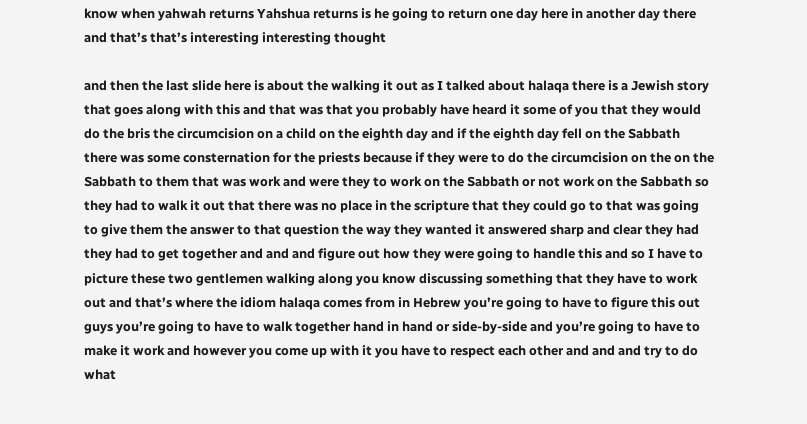know when yahwah returns Yahshua returns is he going to return one day here in another day there and that’s that’s interesting interesting thought

and then the last slide here is about the walking it out as I talked about halaqa there is a Jewish story that goes along with this and that was that you probably have heard it some of you that they would do the bris the circumcision on a child on the eighth day and if the eighth day fell on the Sabbath there was some consternation for the priests because if they were to do the circumcision on the on the Sabbath to them that was work and were they to work on the Sabbath or not work on the Sabbath so they had to walk it out that there was no place in the scripture that they could go to that was going to give them the answer to that question the way they wanted it answered sharp and clear they had they had to get together and and and figure out how they were going to handle this and so I have to picture these two gentlemen walking along you know discussing something that they have to work out and that’s where the idiom halaqa comes from in Hebrew you’re going to have to figure this out guys you’re going to have to walk together hand in hand or side-by-side and you’re going to have to make it work and however you come up with it you have to respect each other and and and try to do what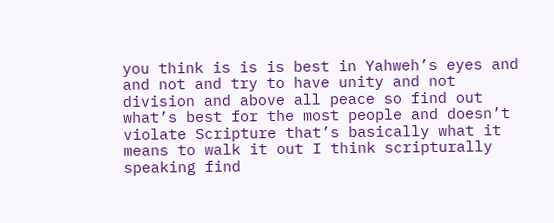you think is is is best in Yahweh’s eyes and and not and try to have unity and not division and above all peace so find out what’s best for the most people and doesn’t violate Scripture that’s basically what it means to walk it out I think scripturally speaking find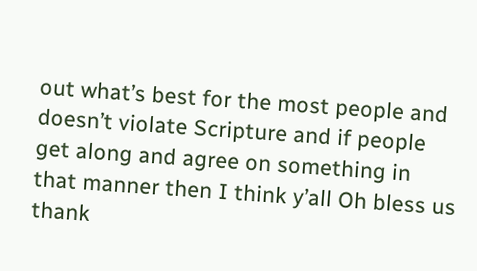out what’s best for the most people and doesn’t violate Scripture and if people get along and agree on something in that manner then I think y’all Oh bless us thank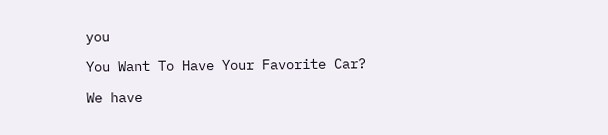you

You Want To Have Your Favorite Car?

We have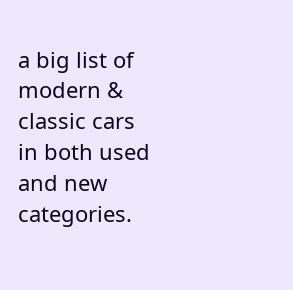a big list of modern & classic cars in both used and new categories.